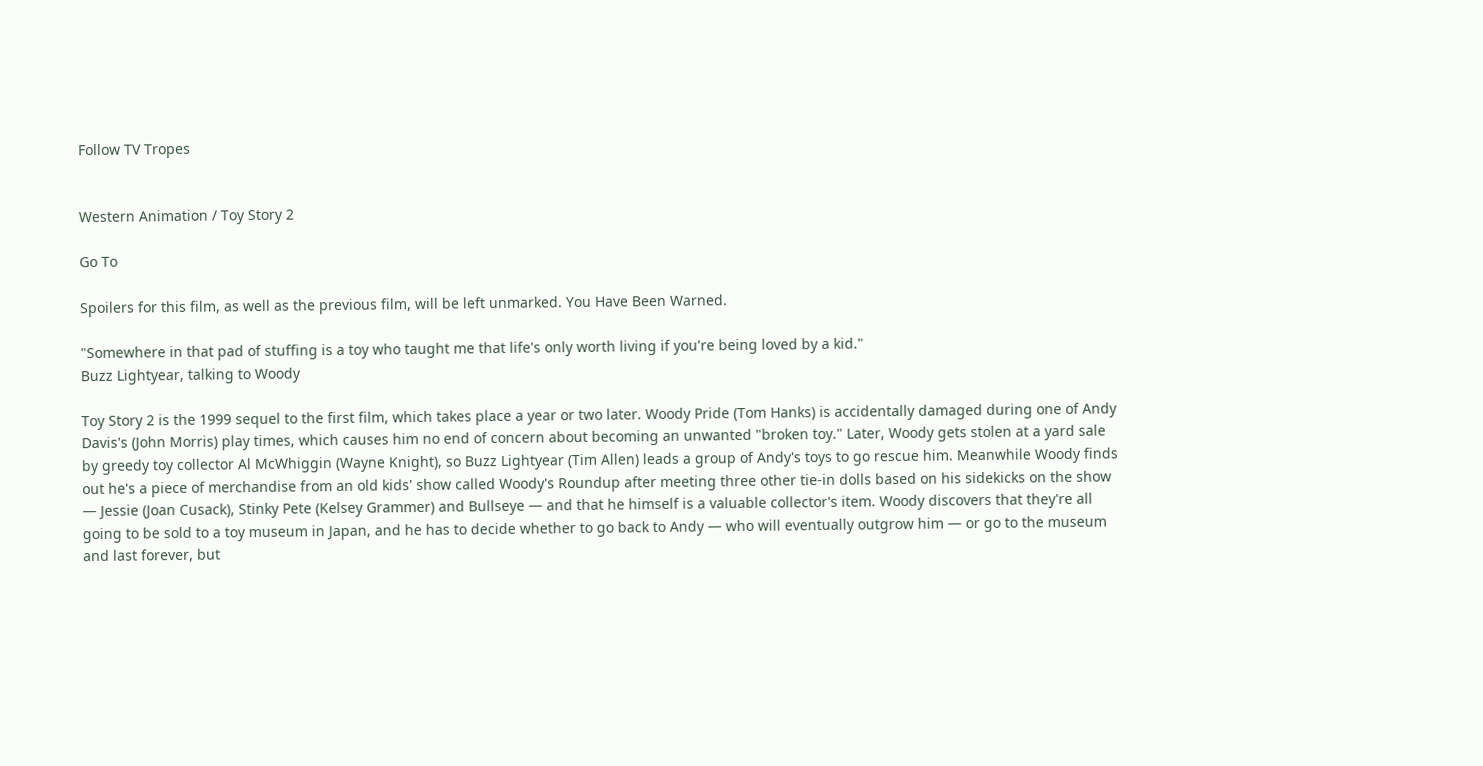Follow TV Tropes


Western Animation / Toy Story 2

Go To

Spoilers for this film, as well as the previous film, will be left unmarked. You Have Been Warned.

"Somewhere in that pad of stuffing is a toy who taught me that life's only worth living if you're being loved by a kid."
Buzz Lightyear, talking to Woody

Toy Story 2 is the 1999 sequel to the first film, which takes place a year or two later. Woody Pride (Tom Hanks) is accidentally damaged during one of Andy Davis's (John Morris) play times, which causes him no end of concern about becoming an unwanted "broken toy." Later, Woody gets stolen at a yard sale by greedy toy collector Al McWhiggin (Wayne Knight), so Buzz Lightyear (Tim Allen) leads a group of Andy's toys to go rescue him. Meanwhile Woody finds out he's a piece of merchandise from an old kids' show called Woody's Roundup after meeting three other tie-in dolls based on his sidekicks on the show — Jessie (Joan Cusack), Stinky Pete (Kelsey Grammer) and Bullseye — and that he himself is a valuable collector's item. Woody discovers that they're all going to be sold to a toy museum in Japan, and he has to decide whether to go back to Andy — who will eventually outgrow him — or go to the museum and last forever, but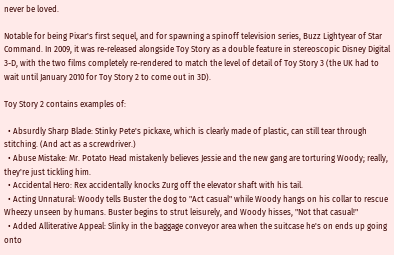never be loved.

Notable for being Pixar's first sequel, and for spawning a spinoff television series, Buzz Lightyear of Star Command. In 2009, it was re-released alongside Toy Story as a double feature in stereoscopic Disney Digital 3-D, with the two films completely re-rendered to match the level of detail of Toy Story 3 (the UK had to wait until January 2010 for Toy Story 2 to come out in 3D).

Toy Story 2 contains examples of:

  • Absurdly Sharp Blade: Stinky Pete's pickaxe, which is clearly made of plastic, can still tear through stitching. (And act as a screwdriver.)
  • Abuse Mistake: Mr. Potato Head mistakenly believes Jessie and the new gang are torturing Woody; really, they're just tickling him.
  • Accidental Hero: Rex accidentally knocks Zurg off the elevator shaft with his tail.
  • Acting Unnatural: Woody tells Buster the dog to "Act casual" while Woody hangs on his collar to rescue Wheezy unseen by humans. Buster begins to strut leisurely, and Woody hisses, "Not that casual!"
  • Added Alliterative Appeal: Slinky in the baggage conveyor area when the suitcase he's on ends up going onto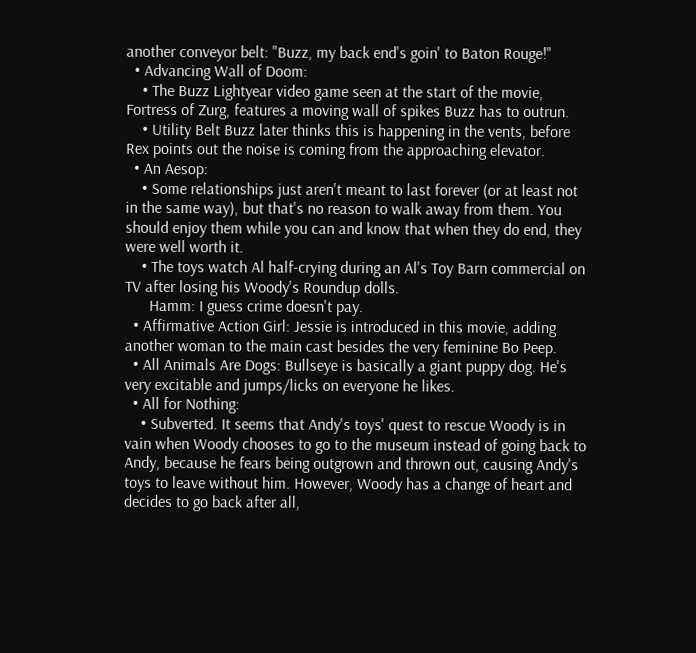another conveyor belt: "Buzz, my back end's goin' to Baton Rouge!"
  • Advancing Wall of Doom:
    • The Buzz Lightyear video game seen at the start of the movie, Fortress of Zurg, features a moving wall of spikes Buzz has to outrun.
    • Utility Belt Buzz later thinks this is happening in the vents, before Rex points out the noise is coming from the approaching elevator.
  • An Aesop:
    • Some relationships just aren't meant to last forever (or at least not in the same way), but that's no reason to walk away from them. You should enjoy them while you can and know that when they do end, they were well worth it.
    • The toys watch Al half-crying during an Al's Toy Barn commercial on TV after losing his Woody's Roundup dolls.
      Hamm: I guess crime doesn't pay.
  • Affirmative Action Girl: Jessie is introduced in this movie, adding another woman to the main cast besides the very feminine Bo Peep.
  • All Animals Are Dogs: Bullseye is basically a giant puppy dog. He's very excitable and jumps/licks on everyone he likes.
  • All for Nothing:
    • Subverted. It seems that Andy's toys' quest to rescue Woody is in vain when Woody chooses to go to the museum instead of going back to Andy, because he fears being outgrown and thrown out, causing Andy's toys to leave without him. However, Woody has a change of heart and decides to go back after all,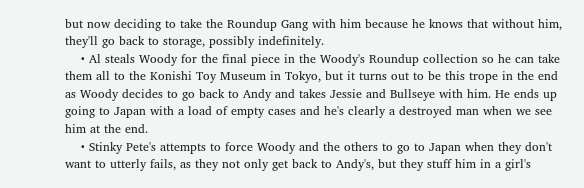but now deciding to take the Roundup Gang with him because he knows that without him, they'll go back to storage, possibly indefinitely.
    • Al steals Woody for the final piece in the Woody's Roundup collection so he can take them all to the Konishi Toy Museum in Tokyo, but it turns out to be this trope in the end as Woody decides to go back to Andy and takes Jessie and Bullseye with him. He ends up going to Japan with a load of empty cases and he's clearly a destroyed man when we see him at the end.
    • Stinky Pete's attempts to force Woody and the others to go to Japan when they don't want to utterly fails, as they not only get back to Andy's, but they stuff him in a girl's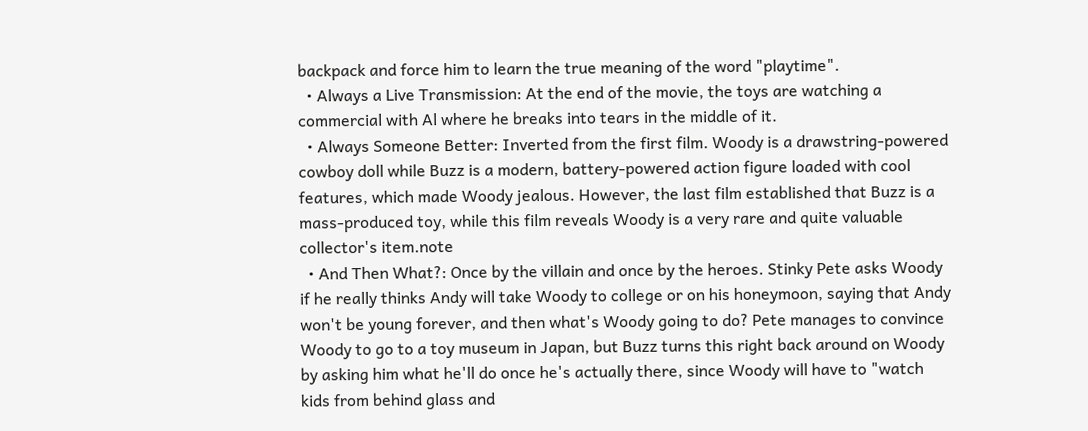backpack and force him to learn the true meaning of the word "playtime".
  • Always a Live Transmission: At the end of the movie, the toys are watching a commercial with Al where he breaks into tears in the middle of it.
  • Always Someone Better: Inverted from the first film. Woody is a drawstring-powered cowboy doll while Buzz is a modern, battery-powered action figure loaded with cool features, which made Woody jealous. However, the last film established that Buzz is a mass-produced toy, while this film reveals Woody is a very rare and quite valuable collector's item.note
  • And Then What?: Once by the villain and once by the heroes. Stinky Pete asks Woody if he really thinks Andy will take Woody to college or on his honeymoon, saying that Andy won't be young forever, and then what's Woody going to do? Pete manages to convince Woody to go to a toy museum in Japan, but Buzz turns this right back around on Woody by asking him what he'll do once he's actually there, since Woody will have to "watch kids from behind glass and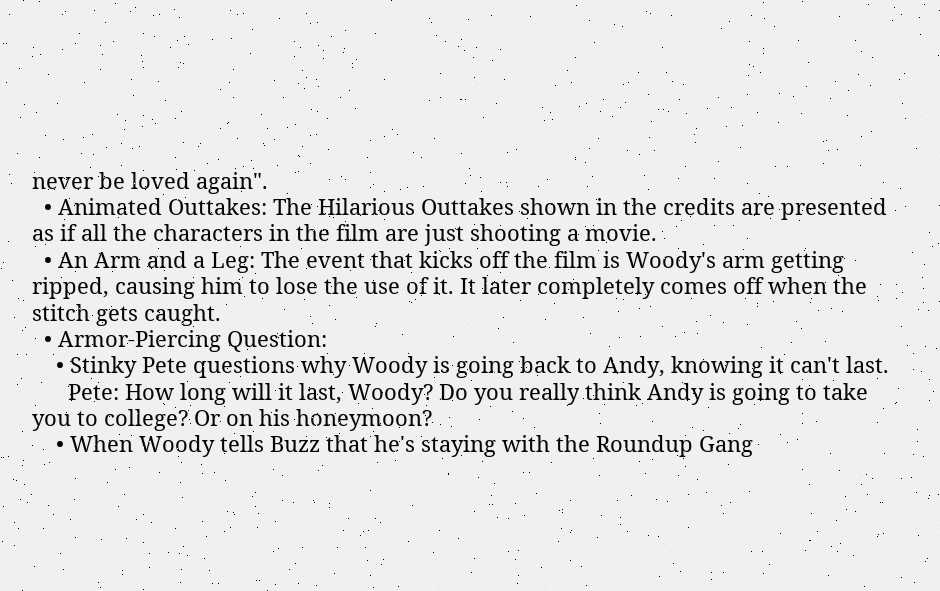never be loved again".
  • Animated Outtakes: The Hilarious Outtakes shown in the credits are presented as if all the characters in the film are just shooting a movie.
  • An Arm and a Leg: The event that kicks off the film is Woody's arm getting ripped, causing him to lose the use of it. It later completely comes off when the stitch gets caught.
  • Armor-Piercing Question:
    • Stinky Pete questions why Woody is going back to Andy, knowing it can't last.
      Pete: How long will it last, Woody? Do you really think Andy is going to take you to college? Or on his honeymoon?
    • When Woody tells Buzz that he's staying with the Roundup Gang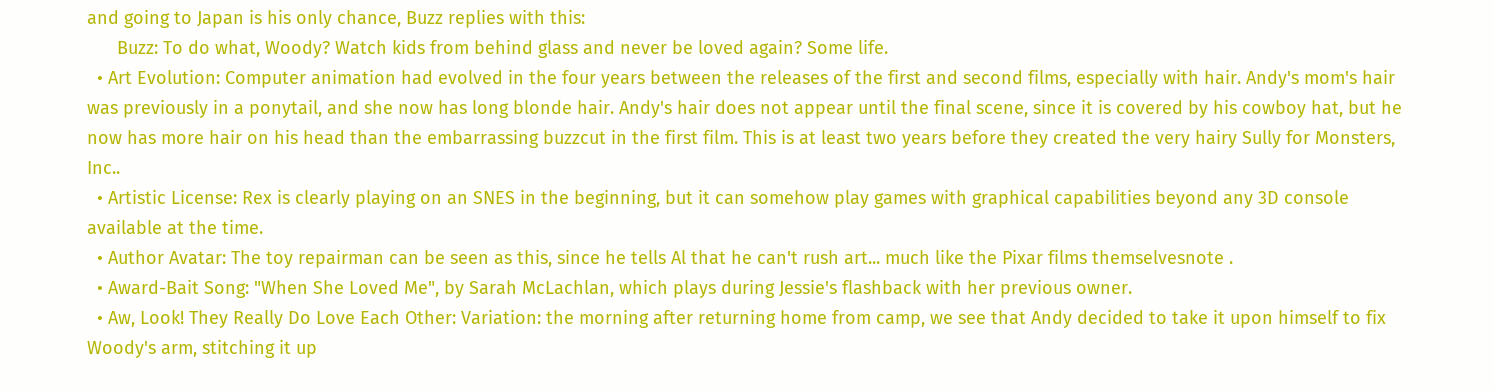and going to Japan is his only chance, Buzz replies with this:
      Buzz: To do what, Woody? Watch kids from behind glass and never be loved again? Some life.
  • Art Evolution: Computer animation had evolved in the four years between the releases of the first and second films, especially with hair. Andy's mom's hair was previously in a ponytail, and she now has long blonde hair. Andy's hair does not appear until the final scene, since it is covered by his cowboy hat, but he now has more hair on his head than the embarrassing buzzcut in the first film. This is at least two years before they created the very hairy Sully for Monsters, Inc..
  • Artistic License: Rex is clearly playing on an SNES in the beginning, but it can somehow play games with graphical capabilities beyond any 3D console available at the time.
  • Author Avatar: The toy repairman can be seen as this, since he tells Al that he can't rush art... much like the Pixar films themselvesnote .
  • Award-Bait Song: "When She Loved Me", by Sarah McLachlan, which plays during Jessie's flashback with her previous owner.
  • Aw, Look! They Really Do Love Each Other: Variation: the morning after returning home from camp, we see that Andy decided to take it upon himself to fix Woody's arm, stitching it up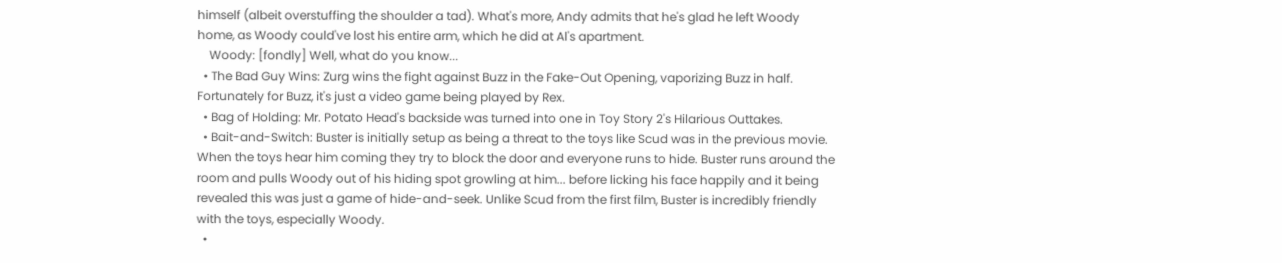himself (albeit overstuffing the shoulder a tad). What's more, Andy admits that he's glad he left Woody home, as Woody could've lost his entire arm, which he did at Al's apartment.
    Woody: [fondly] Well, what do you know...
  • The Bad Guy Wins: Zurg wins the fight against Buzz in the Fake-Out Opening, vaporizing Buzz in half. Fortunately for Buzz, it's just a video game being played by Rex.
  • Bag of Holding: Mr. Potato Head's backside was turned into one in Toy Story 2's Hilarious Outtakes.
  • Bait-and-Switch: Buster is initially setup as being a threat to the toys like Scud was in the previous movie. When the toys hear him coming they try to block the door and everyone runs to hide. Buster runs around the room and pulls Woody out of his hiding spot growling at him... before licking his face happily and it being revealed this was just a game of hide-and-seek. Unlike Scud from the first film, Buster is incredibly friendly with the toys, especially Woody.
  •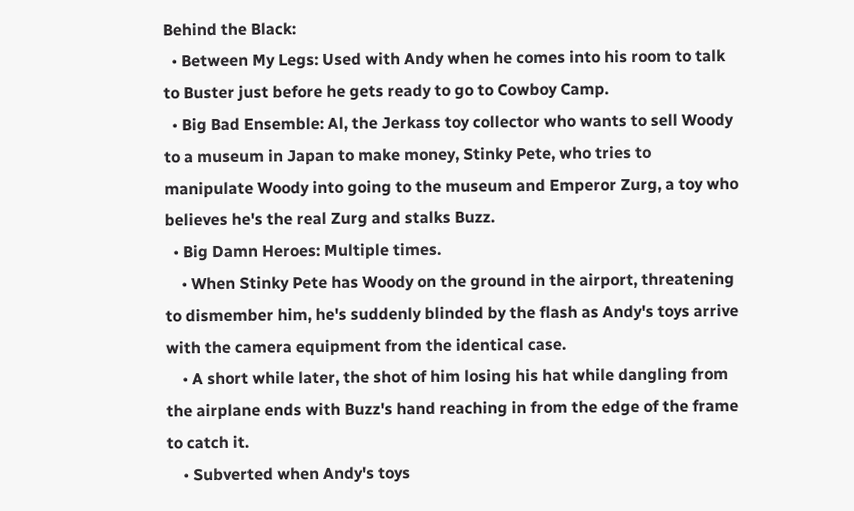Behind the Black:
  • Between My Legs: Used with Andy when he comes into his room to talk to Buster just before he gets ready to go to Cowboy Camp.
  • Big Bad Ensemble: Al, the Jerkass toy collector who wants to sell Woody to a museum in Japan to make money, Stinky Pete, who tries to manipulate Woody into going to the museum and Emperor Zurg, a toy who believes he's the real Zurg and stalks Buzz.
  • Big Damn Heroes: Multiple times.
    • When Stinky Pete has Woody on the ground in the airport, threatening to dismember him, he's suddenly blinded by the flash as Andy's toys arrive with the camera equipment from the identical case.
    • A short while later, the shot of him losing his hat while dangling from the airplane ends with Buzz's hand reaching in from the edge of the frame to catch it.
    • Subverted when Andy's toys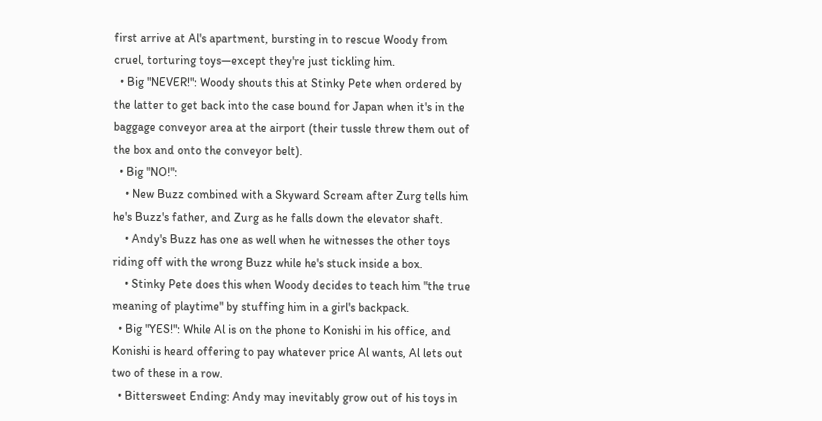first arrive at Al's apartment, bursting in to rescue Woody from cruel, torturing toys—except they're just tickling him.
  • Big "NEVER!": Woody shouts this at Stinky Pete when ordered by the latter to get back into the case bound for Japan when it's in the baggage conveyor area at the airport (their tussle threw them out of the box and onto the conveyor belt).
  • Big "NO!":
    • New Buzz combined with a Skyward Scream after Zurg tells him he's Buzz's father, and Zurg as he falls down the elevator shaft.
    • Andy's Buzz has one as well when he witnesses the other toys riding off with the wrong Buzz while he's stuck inside a box.
    • Stinky Pete does this when Woody decides to teach him "the true meaning of playtime" by stuffing him in a girl's backpack.
  • Big "YES!": While Al is on the phone to Konishi in his office, and Konishi is heard offering to pay whatever price Al wants, Al lets out two of these in a row.
  • Bittersweet Ending: Andy may inevitably grow out of his toys in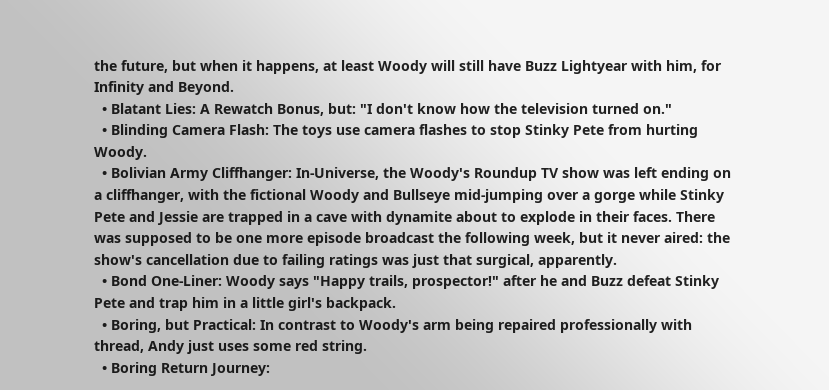the future, but when it happens, at least Woody will still have Buzz Lightyear with him, for Infinity and Beyond.
  • Blatant Lies: A Rewatch Bonus, but: "I don't know how the television turned on."
  • Blinding Camera Flash: The toys use camera flashes to stop Stinky Pete from hurting Woody.
  • Bolivian Army Cliffhanger: In-Universe, the Woody's Roundup TV show was left ending on a cliffhanger, with the fictional Woody and Bullseye mid-jumping over a gorge while Stinky Pete and Jessie are trapped in a cave with dynamite about to explode in their faces. There was supposed to be one more episode broadcast the following week, but it never aired: the show's cancellation due to failing ratings was just that surgical, apparently.
  • Bond One-Liner: Woody says "Happy trails, prospector!" after he and Buzz defeat Stinky Pete and trap him in a little girl's backpack.
  • Boring, but Practical: In contrast to Woody's arm being repaired professionally with thread, Andy just uses some red string.
  • Boring Return Journey: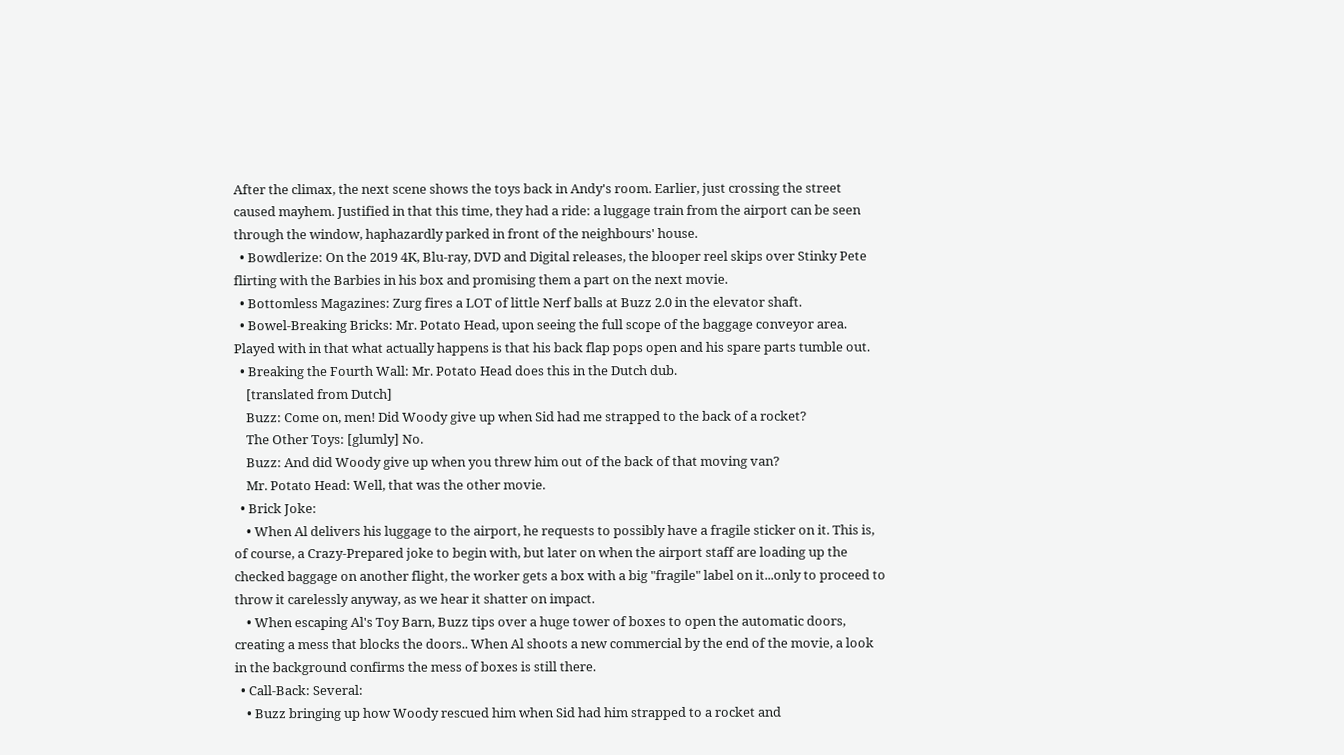After the climax, the next scene shows the toys back in Andy's room. Earlier, just crossing the street caused mayhem. Justified in that this time, they had a ride: a luggage train from the airport can be seen through the window, haphazardly parked in front of the neighbours' house.
  • Bowdlerize: On the 2019 4K, Blu-ray, DVD and Digital releases, the blooper reel skips over Stinky Pete flirting with the Barbies in his box and promising them a part on the next movie.
  • Bottomless Magazines: Zurg fires a LOT of little Nerf balls at Buzz 2.0 in the elevator shaft.
  • Bowel-Breaking Bricks: Mr. Potato Head, upon seeing the full scope of the baggage conveyor area. Played with in that what actually happens is that his back flap pops open and his spare parts tumble out.
  • Breaking the Fourth Wall: Mr. Potato Head does this in the Dutch dub.
    [translated from Dutch]
    Buzz: Come on, men! Did Woody give up when Sid had me strapped to the back of a rocket?
    The Other Toys: [glumly] No.
    Buzz: And did Woody give up when you threw him out of the back of that moving van?
    Mr. Potato Head: Well, that was the other movie.
  • Brick Joke:
    • When Al delivers his luggage to the airport, he requests to possibly have a fragile sticker on it. This is, of course, a Crazy-Prepared joke to begin with, but later on when the airport staff are loading up the checked baggage on another flight, the worker gets a box with a big "fragile" label on it...only to proceed to throw it carelessly anyway, as we hear it shatter on impact.
    • When escaping Al's Toy Barn, Buzz tips over a huge tower of boxes to open the automatic doors, creating a mess that blocks the doors.. When Al shoots a new commercial by the end of the movie, a look in the background confirms the mess of boxes is still there.
  • Call-Back: Several:
    • Buzz bringing up how Woody rescued him when Sid had him strapped to a rocket and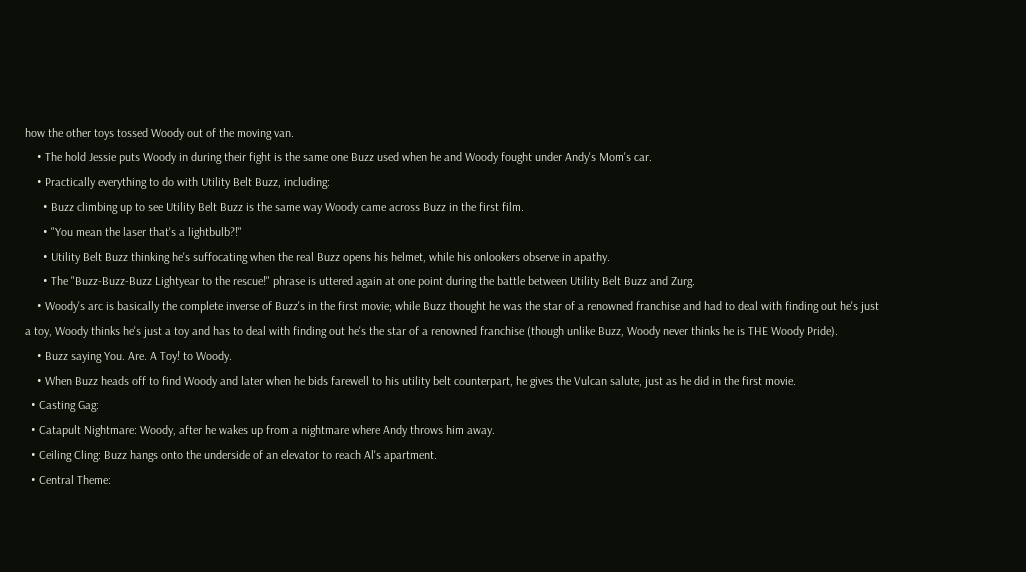how the other toys tossed Woody out of the moving van.
    • The hold Jessie puts Woody in during their fight is the same one Buzz used when he and Woody fought under Andy's Mom's car.
    • Practically everything to do with Utility Belt Buzz, including:
      • Buzz climbing up to see Utility Belt Buzz is the same way Woody came across Buzz in the first film.
      • "You mean the laser that's a lightbulb?!"
      • Utility Belt Buzz thinking he's suffocating when the real Buzz opens his helmet, while his onlookers observe in apathy.
      • The "Buzz-Buzz-Buzz Lightyear to the rescue!" phrase is uttered again at one point during the battle between Utility Belt Buzz and Zurg.
    • Woody's arc is basically the complete inverse of Buzz's in the first movie; while Buzz thought he was the star of a renowned franchise and had to deal with finding out he's just a toy, Woody thinks he's just a toy and has to deal with finding out he's the star of a renowned franchise (though unlike Buzz, Woody never thinks he is THE Woody Pride).
    • Buzz saying You. Are. A Toy! to Woody.
    • When Buzz heads off to find Woody and later when he bids farewell to his utility belt counterpart, he gives the Vulcan salute, just as he did in the first movie.
  • Casting Gag:
  • Catapult Nightmare: Woody, after he wakes up from a nightmare where Andy throws him away.
  • Ceiling Cling: Buzz hangs onto the underside of an elevator to reach Al's apartment.
  • Central Theme: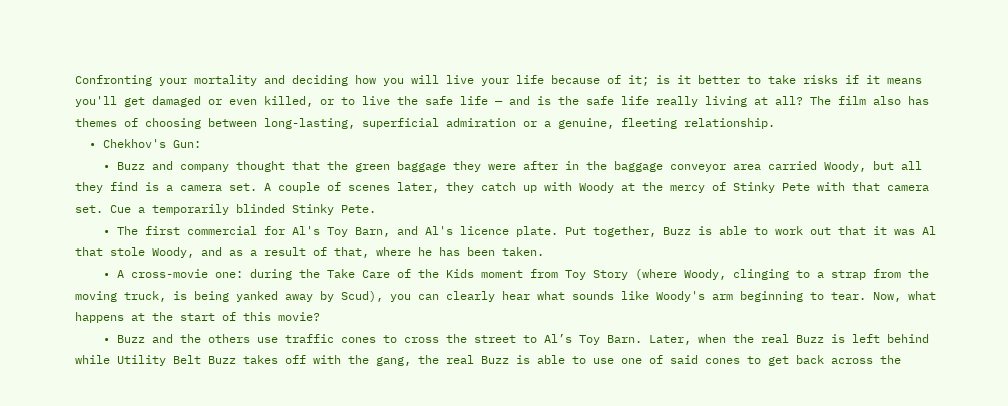Confronting your mortality and deciding how you will live your life because of it; is it better to take risks if it means you'll get damaged or even killed, or to live the safe life — and is the safe life really living at all? The film also has themes of choosing between long-lasting, superficial admiration or a genuine, fleeting relationship.
  • Chekhov's Gun:
    • Buzz and company thought that the green baggage they were after in the baggage conveyor area carried Woody, but all they find is a camera set. A couple of scenes later, they catch up with Woody at the mercy of Stinky Pete with that camera set. Cue a temporarily blinded Stinky Pete.
    • The first commercial for Al's Toy Barn, and Al's licence plate. Put together, Buzz is able to work out that it was Al that stole Woody, and as a result of that, where he has been taken.
    • A cross-movie one: during the Take Care of the Kids moment from Toy Story (where Woody, clinging to a strap from the moving truck, is being yanked away by Scud), you can clearly hear what sounds like Woody's arm beginning to tear. Now, what happens at the start of this movie?
    • Buzz and the others use traffic cones to cross the street to Al’s Toy Barn. Later, when the real Buzz is left behind while Utility Belt Buzz takes off with the gang, the real Buzz is able to use one of said cones to get back across the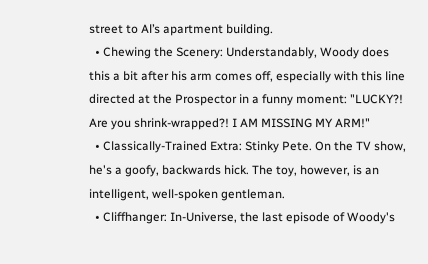street to Al’s apartment building.
  • Chewing the Scenery: Understandably, Woody does this a bit after his arm comes off, especially with this line directed at the Prospector in a funny moment: "LUCKY?! Are you shrink-wrapped?! I AM MISSING MY ARM!"
  • Classically-Trained Extra: Stinky Pete. On the TV show, he's a goofy, backwards hick. The toy, however, is an intelligent, well-spoken gentleman.
  • Cliffhanger: In-Universe, the last episode of Woody's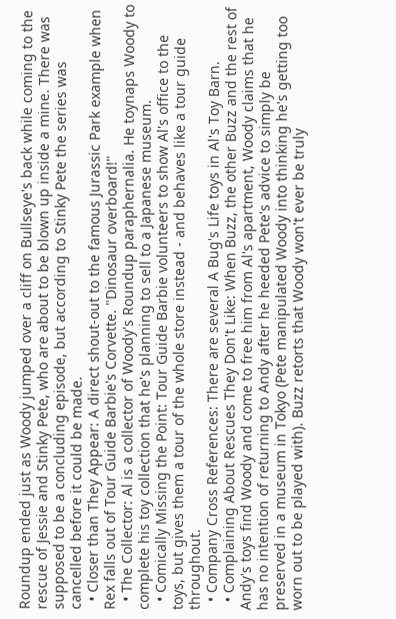Roundup ended just as Woody jumped over a cliff on Bullseye's back while coming to the rescue of Jessie and Stinky Pete, who are about to be blown up inside a mine. There was supposed to be a concluding episode, but according to Stinky Pete the series was cancelled before it could be made.
  • Closer than They Appear: A direct shout-out to the famous Jurassic Park example when Rex falls out of Tour Guide Barbie's Corvette. "Dinosaur overboard!"
  • The Collector: Al is a collector of Woody's Roundup paraphernalia. He toynaps Woody to complete his toy collection that he's planning to sell to a Japanese museum.
  • Comically Missing the Point: Tour Guide Barbie volunteers to show Al's office to the toys, but gives them a tour of the whole store instead - and behaves like a tour guide throughout.
  • Company Cross References: There are several A Bug's Life toys in Al's Toy Barn.
  • Complaining About Rescues They Don't Like: When Buzz, the other Buzz and the rest of Andy's toys find Woody and come to free him from Al's apartment, Woody claims that he has no intention of returning to Andy after he heeded Pete's advice to simply be preserved in a museum in Tokyo (Pete manipulated Woody into thinking he's getting too worn out to be played with). Buzz retorts that Woody won't ever be truly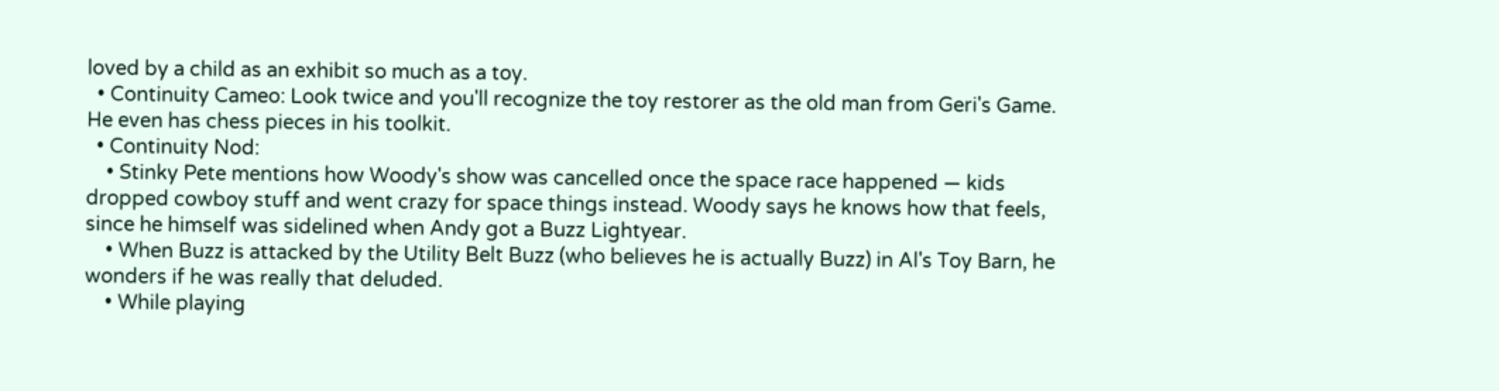loved by a child as an exhibit so much as a toy.
  • Continuity Cameo: Look twice and you'll recognize the toy restorer as the old man from Geri's Game. He even has chess pieces in his toolkit.
  • Continuity Nod:
    • Stinky Pete mentions how Woody's show was cancelled once the space race happened — kids dropped cowboy stuff and went crazy for space things instead. Woody says he knows how that feels, since he himself was sidelined when Andy got a Buzz Lightyear.
    • When Buzz is attacked by the Utility Belt Buzz (who believes he is actually Buzz) in Al's Toy Barn, he wonders if he was really that deluded.
    • While playing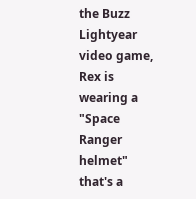the Buzz Lightyear video game, Rex is wearing a "Space Ranger helmet" that's a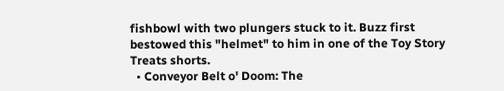fishbowl with two plungers stuck to it. Buzz first bestowed this "helmet" to him in one of the Toy Story Treats shorts.
  • Conveyor Belt o' Doom: The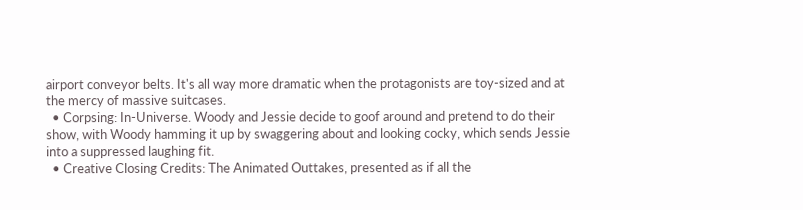airport conveyor belts. It's all way more dramatic when the protagonists are toy-sized and at the mercy of massive suitcases.
  • Corpsing: In-Universe. Woody and Jessie decide to goof around and pretend to do their show, with Woody hamming it up by swaggering about and looking cocky, which sends Jessie into a suppressed laughing fit.
  • Creative Closing Credits: The Animated Outtakes, presented as if all the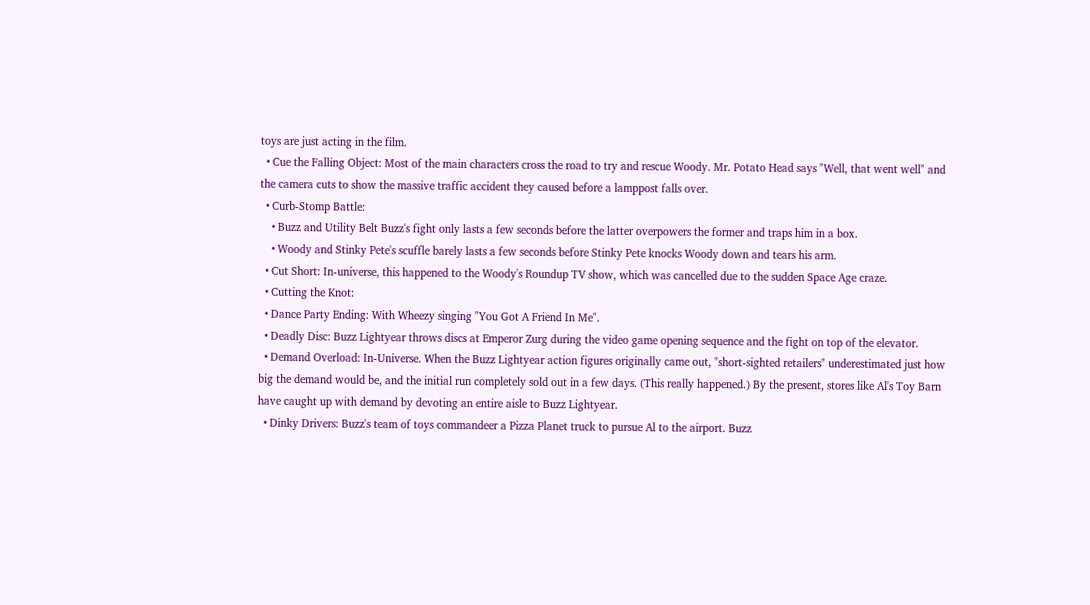toys are just acting in the film.
  • Cue the Falling Object: Most of the main characters cross the road to try and rescue Woody. Mr. Potato Head says "Well, that went well" and the camera cuts to show the massive traffic accident they caused before a lamppost falls over.
  • Curb-Stomp Battle:
    • Buzz and Utility Belt Buzz's fight only lasts a few seconds before the latter overpowers the former and traps him in a box.
    • Woody and Stinky Pete's scuffle barely lasts a few seconds before Stinky Pete knocks Woody down and tears his arm.
  • Cut Short: In-universe, this happened to the Woody's Roundup TV show, which was cancelled due to the sudden Space Age craze.
  • Cutting the Knot:
  • Dance Party Ending: With Wheezy singing "You Got A Friend In Me".
  • Deadly Disc: Buzz Lightyear throws discs at Emperor Zurg during the video game opening sequence and the fight on top of the elevator.
  • Demand Overload: In-Universe. When the Buzz Lightyear action figures originally came out, "short-sighted retailers" underestimated just how big the demand would be, and the initial run completely sold out in a few days. (This really happened.) By the present, stores like Al's Toy Barn have caught up with demand by devoting an entire aisle to Buzz Lightyear.
  • Dinky Drivers: Buzz's team of toys commandeer a Pizza Planet truck to pursue Al to the airport. Buzz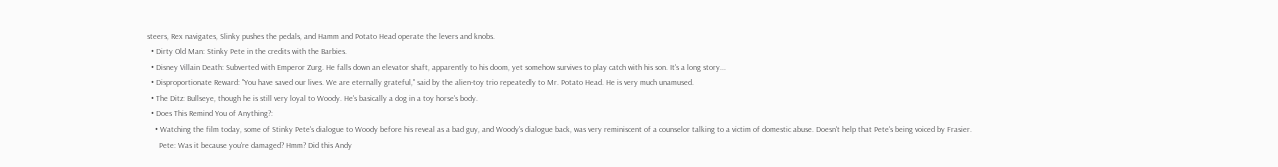steers, Rex navigates, Slinky pushes the pedals, and Hamm and Potato Head operate the levers and knobs.
  • Dirty Old Man: Stinky Pete in the credits with the Barbies.
  • Disney Villain Death: Subverted with Emperor Zurg. He falls down an elevator shaft, apparently to his doom, yet somehow survives to play catch with his son. It's a long story...
  • Disproportionate Reward: "You have saved our lives. We are eternally grateful," said by the alien-toy trio repeatedly to Mr. Potato Head. He is very much unamused.
  • The Ditz: Bullseye, though he is still very loyal to Woody. He's basically a dog in a toy horse's body.
  • Does This Remind You of Anything?:
    • Watching the film today, some of Stinky Pete's dialogue to Woody before his reveal as a bad guy, and Woody's dialogue back, was very reminiscent of a counselor talking to a victim of domestic abuse. Doesn't help that Pete's being voiced by Frasier.
      Pete: Was it because you're damaged? Hmm? Did this Andy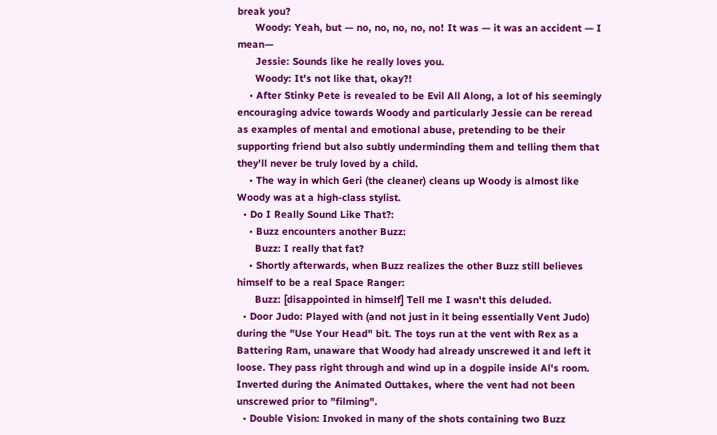break you?
      Woody: Yeah, but — no, no, no, no, no! It was — it was an accident — I mean—
      Jessie: Sounds like he really loves you.
      Woody: It's not like that, okay?!
    • After Stinky Pete is revealed to be Evil All Along, a lot of his seemingly encouraging advice towards Woody and particularly Jessie can be reread as examples of mental and emotional abuse, pretending to be their supporting friend but also subtly underminding them and telling them that they'll never be truly loved by a child.
    • The way in which Geri (the cleaner) cleans up Woody is almost like Woody was at a high-class stylist.
  • Do I Really Sound Like That?:
    • Buzz encounters another Buzz:
      Buzz: I really that fat?
    • Shortly afterwards, when Buzz realizes the other Buzz still believes himself to be a real Space Ranger:
      Buzz: [disappointed in himself] Tell me I wasn't this deluded.
  • Door Judo: Played with (and not just in it being essentially Vent Judo) during the "Use Your Head" bit. The toys run at the vent with Rex as a Battering Ram, unaware that Woody had already unscrewed it and left it loose. They pass right through and wind up in a dogpile inside Al's room. Inverted during the Animated Outtakes, where the vent had not been unscrewed prior to "filming".
  • Double Vision: Invoked in many of the shots containing two Buzz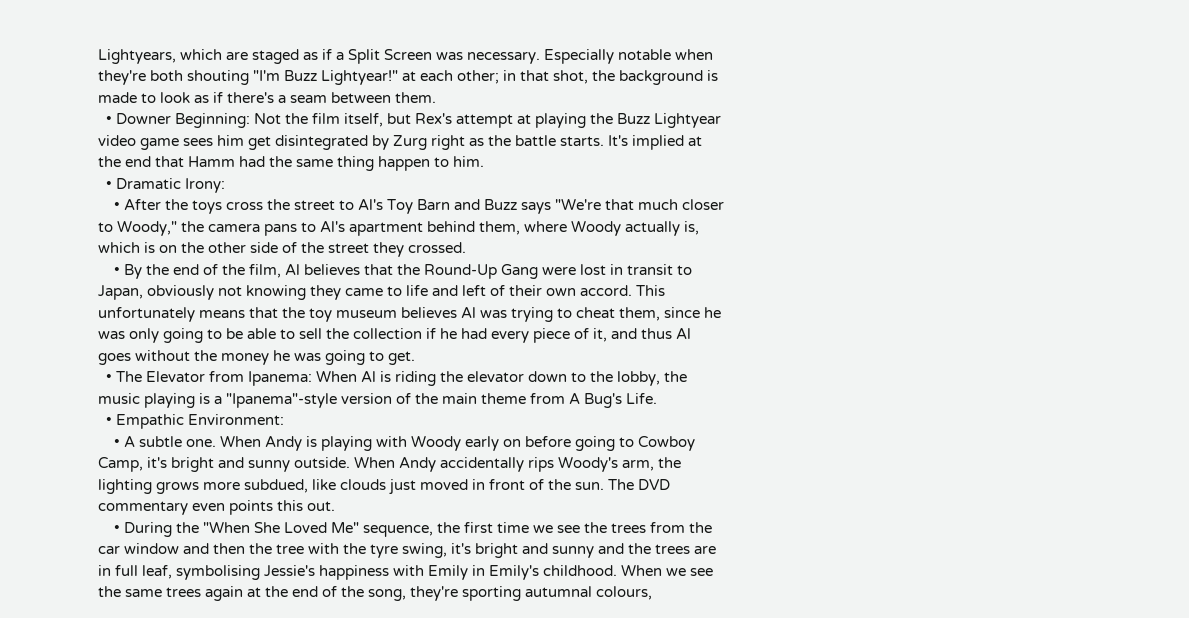Lightyears, which are staged as if a Split Screen was necessary. Especially notable when they're both shouting "I'm Buzz Lightyear!" at each other; in that shot, the background is made to look as if there's a seam between them.
  • Downer Beginning: Not the film itself, but Rex's attempt at playing the Buzz Lightyear video game sees him get disintegrated by Zurg right as the battle starts. It's implied at the end that Hamm had the same thing happen to him.
  • Dramatic Irony:
    • After the toys cross the street to Al's Toy Barn and Buzz says "We're that much closer to Woody," the camera pans to Al's apartment behind them, where Woody actually is, which is on the other side of the street they crossed.
    • By the end of the film, Al believes that the Round-Up Gang were lost in transit to Japan, obviously not knowing they came to life and left of their own accord. This unfortunately means that the toy museum believes Al was trying to cheat them, since he was only going to be able to sell the collection if he had every piece of it, and thus Al goes without the money he was going to get.
  • The Elevator from Ipanema: When Al is riding the elevator down to the lobby, the music playing is a "Ipanema"-style version of the main theme from A Bug's Life.
  • Empathic Environment:
    • A subtle one. When Andy is playing with Woody early on before going to Cowboy Camp, it's bright and sunny outside. When Andy accidentally rips Woody's arm, the lighting grows more subdued, like clouds just moved in front of the sun. The DVD commentary even points this out.
    • During the "When She Loved Me" sequence, the first time we see the trees from the car window and then the tree with the tyre swing, it's bright and sunny and the trees are in full leaf, symbolising Jessie's happiness with Emily in Emily's childhood. When we see the same trees again at the end of the song, they're sporting autumnal colours,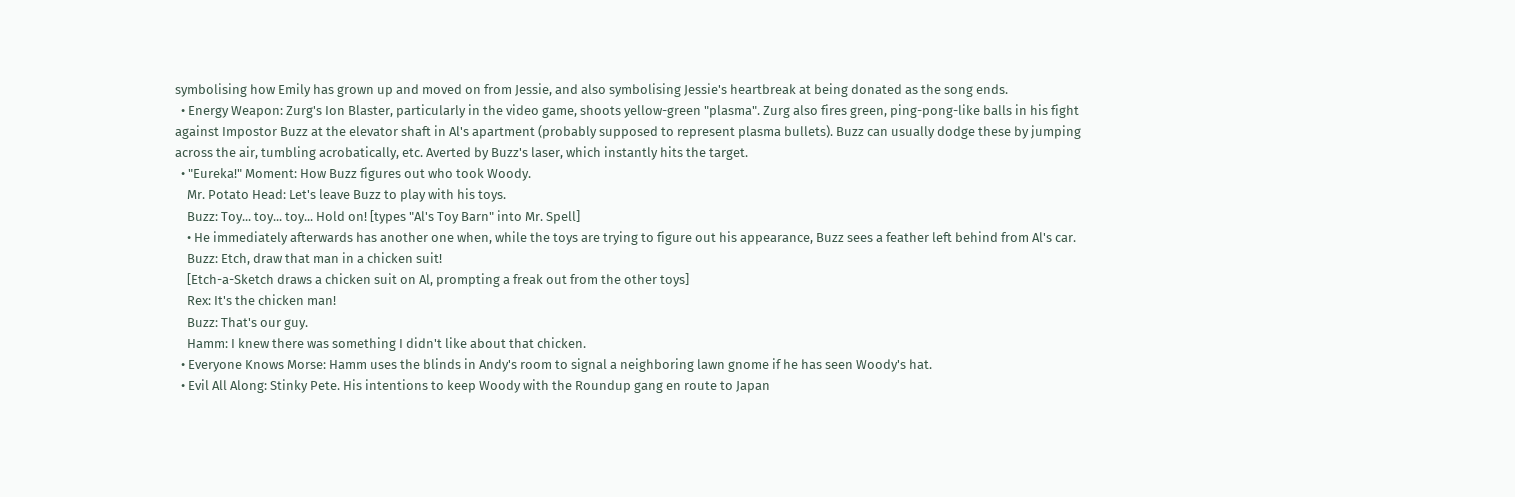symbolising how Emily has grown up and moved on from Jessie, and also symbolising Jessie's heartbreak at being donated as the song ends.
  • Energy Weapon: Zurg's Ion Blaster, particularly in the video game, shoots yellow-green "plasma". Zurg also fires green, ping-pong-like balls in his fight against Impostor Buzz at the elevator shaft in Al's apartment (probably supposed to represent plasma bullets). Buzz can usually dodge these by jumping across the air, tumbling acrobatically, etc. Averted by Buzz's laser, which instantly hits the target.
  • "Eureka!" Moment: How Buzz figures out who took Woody.
    Mr. Potato Head: Let's leave Buzz to play with his toys.
    Buzz: Toy... toy... toy... Hold on! [types "Al's Toy Barn" into Mr. Spell]
    • He immediately afterwards has another one when, while the toys are trying to figure out his appearance, Buzz sees a feather left behind from Al's car.
    Buzz: Etch, draw that man in a chicken suit!
    [Etch-a-Sketch draws a chicken suit on Al, prompting a freak out from the other toys]
    Rex: It's the chicken man!
    Buzz: That's our guy.
    Hamm: I knew there was something I didn't like about that chicken.
  • Everyone Knows Morse: Hamm uses the blinds in Andy's room to signal a neighboring lawn gnome if he has seen Woody's hat.
  • Evil All Along: Stinky Pete. His intentions to keep Woody with the Roundup gang en route to Japan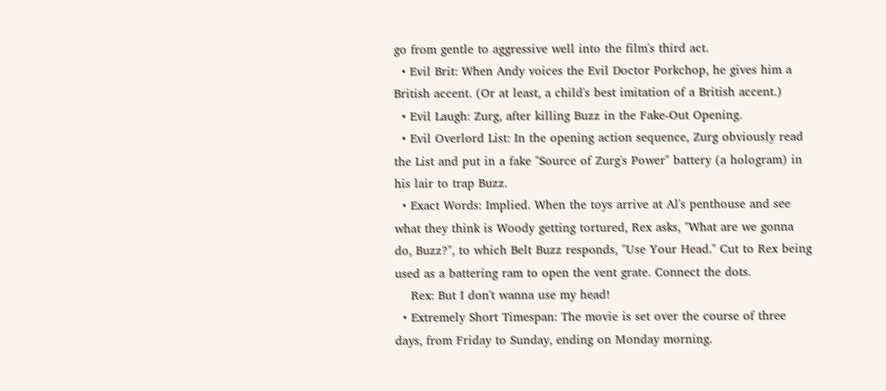go from gentle to aggressive well into the film's third act.
  • Evil Brit: When Andy voices the Evil Doctor Porkchop, he gives him a British accent. (Or at least, a child's best imitation of a British accent.)
  • Evil Laugh: Zurg, after killing Buzz in the Fake-Out Opening.
  • Evil Overlord List: In the opening action sequence, Zurg obviously read the List and put in a fake "Source of Zurg's Power" battery (a hologram) in his lair to trap Buzz.
  • Exact Words: Implied. When the toys arrive at Al's penthouse and see what they think is Woody getting tortured, Rex asks, "What are we gonna do, Buzz?", to which Belt Buzz responds, "Use Your Head." Cut to Rex being used as a battering ram to open the vent grate. Connect the dots.
    Rex: But I don't wanna use my head!
  • Extremely Short Timespan: The movie is set over the course of three days, from Friday to Sunday, ending on Monday morning.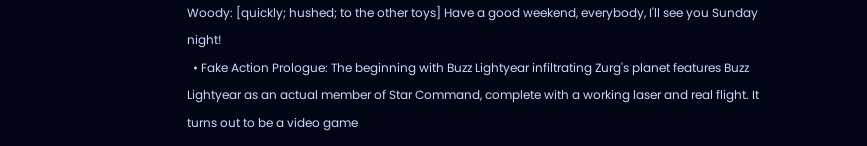Woody: [quickly; hushed; to the other toys] Have a good weekend, everybody, I'll see you Sunday night!
  • Fake Action Prologue: The beginning with Buzz Lightyear infiltrating Zurg's planet features Buzz Lightyear as an actual member of Star Command, complete with a working laser and real flight. It turns out to be a video game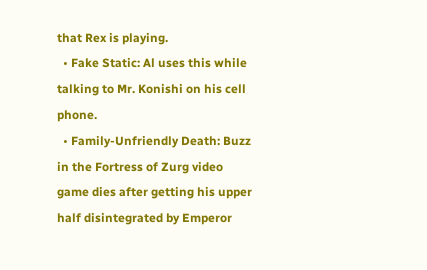that Rex is playing.
  • Fake Static: Al uses this while talking to Mr. Konishi on his cell phone.
  • Family-Unfriendly Death: Buzz in the Fortress of Zurg video game dies after getting his upper half disintegrated by Emperor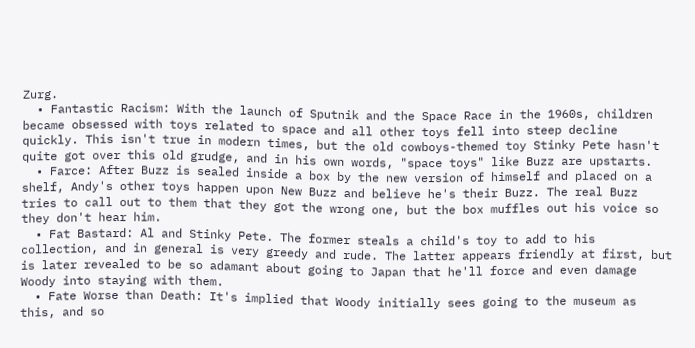Zurg.
  • Fantastic Racism: With the launch of Sputnik and the Space Race in the 1960s, children became obsessed with toys related to space and all other toys fell into steep decline quickly. This isn't true in modern times, but the old cowboys-themed toy Stinky Pete hasn't quite got over this old grudge, and in his own words, "space toys" like Buzz are upstarts.
  • Farce: After Buzz is sealed inside a box by the new version of himself and placed on a shelf, Andy's other toys happen upon New Buzz and believe he's their Buzz. The real Buzz tries to call out to them that they got the wrong one, but the box muffles out his voice so they don't hear him.
  • Fat Bastard: Al and Stinky Pete. The former steals a child's toy to add to his collection, and in general is very greedy and rude. The latter appears friendly at first, but is later revealed to be so adamant about going to Japan that he'll force and even damage Woody into staying with them.
  • Fate Worse than Death: It's implied that Woody initially sees going to the museum as this, and so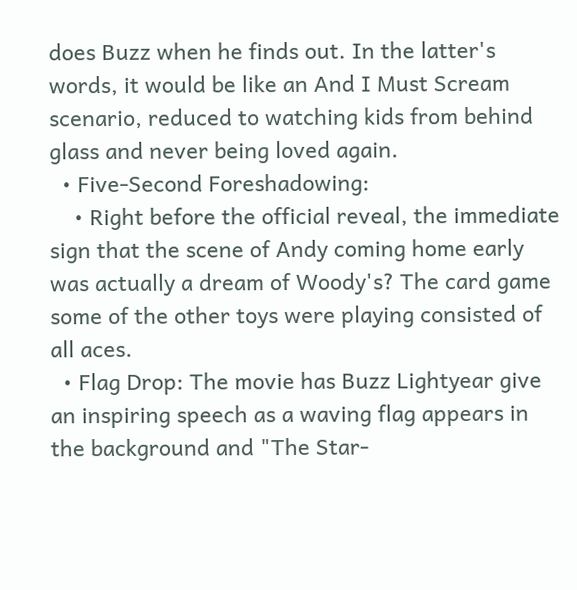does Buzz when he finds out. In the latter's words, it would be like an And I Must Scream scenario, reduced to watching kids from behind glass and never being loved again.
  • Five-Second Foreshadowing:
    • Right before the official reveal, the immediate sign that the scene of Andy coming home early was actually a dream of Woody's? The card game some of the other toys were playing consisted of all aces.
  • Flag Drop: The movie has Buzz Lightyear give an inspiring speech as a waving flag appears in the background and "The Star-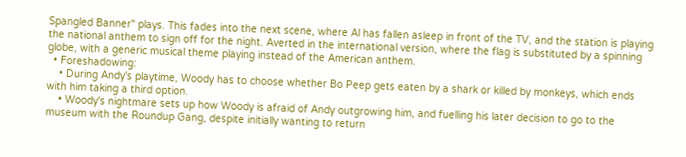Spangled Banner" plays. This fades into the next scene, where Al has fallen asleep in front of the TV, and the station is playing the national anthem to sign off for the night. Averted in the international version, where the flag is substituted by a spinning globe, with a generic musical theme playing instead of the American anthem.
  • Foreshadowing:
    • During Andy's playtime, Woody has to choose whether Bo Peep gets eaten by a shark or killed by monkeys, which ends with him taking a third option.
    • Woody's nightmare sets up how Woody is afraid of Andy outgrowing him, and fuelling his later decision to go to the museum with the Roundup Gang, despite initially wanting to return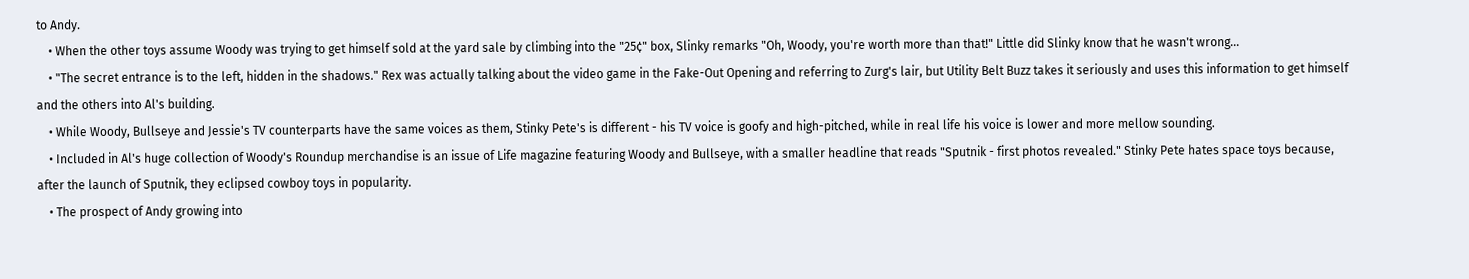to Andy.
    • When the other toys assume Woody was trying to get himself sold at the yard sale by climbing into the "25¢" box, Slinky remarks "Oh, Woody, you're worth more than that!" Little did Slinky know that he wasn't wrong...
    • "The secret entrance is to the left, hidden in the shadows." Rex was actually talking about the video game in the Fake-Out Opening and referring to Zurg's lair, but Utility Belt Buzz takes it seriously and uses this information to get himself and the others into Al's building.
    • While Woody, Bullseye and Jessie's TV counterparts have the same voices as them, Stinky Pete's is different - his TV voice is goofy and high-pitched, while in real life his voice is lower and more mellow sounding.
    • Included in Al's huge collection of Woody's Roundup merchandise is an issue of Life magazine featuring Woody and Bullseye, with a smaller headline that reads "Sputnik - first photos revealed." Stinky Pete hates space toys because, after the launch of Sputnik, they eclipsed cowboy toys in popularity.
    • The prospect of Andy growing into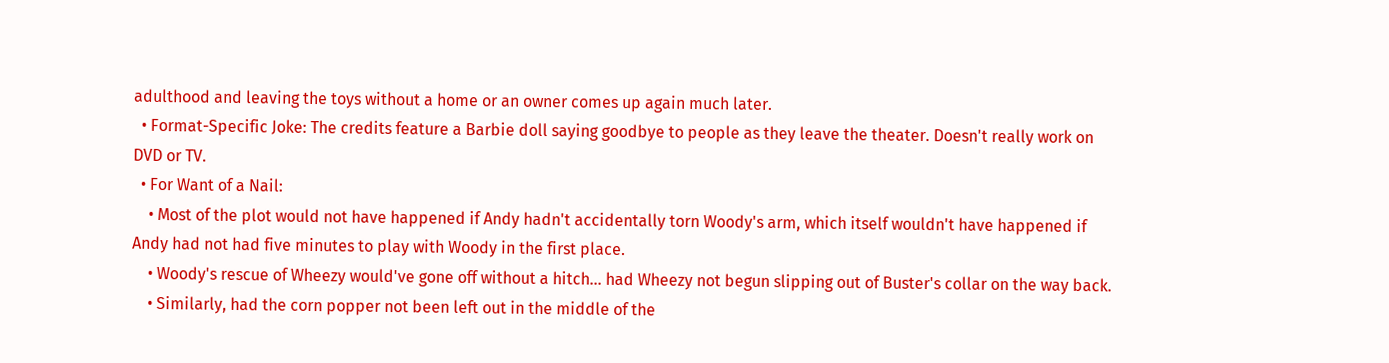adulthood and leaving the toys without a home or an owner comes up again much later.
  • Format-Specific Joke: The credits feature a Barbie doll saying goodbye to people as they leave the theater. Doesn't really work on DVD or TV.
  • For Want of a Nail:
    • Most of the plot would not have happened if Andy hadn't accidentally torn Woody's arm, which itself wouldn't have happened if Andy had not had five minutes to play with Woody in the first place.
    • Woody's rescue of Wheezy would've gone off without a hitch... had Wheezy not begun slipping out of Buster's collar on the way back.
    • Similarly, had the corn popper not been left out in the middle of the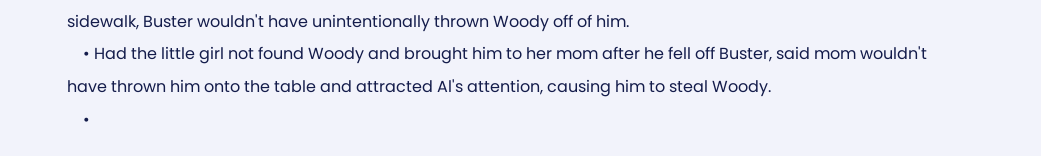sidewalk, Buster wouldn't have unintentionally thrown Woody off of him.
    • Had the little girl not found Woody and brought him to her mom after he fell off Buster, said mom wouldn't have thrown him onto the table and attracted Al's attention, causing him to steal Woody.
    •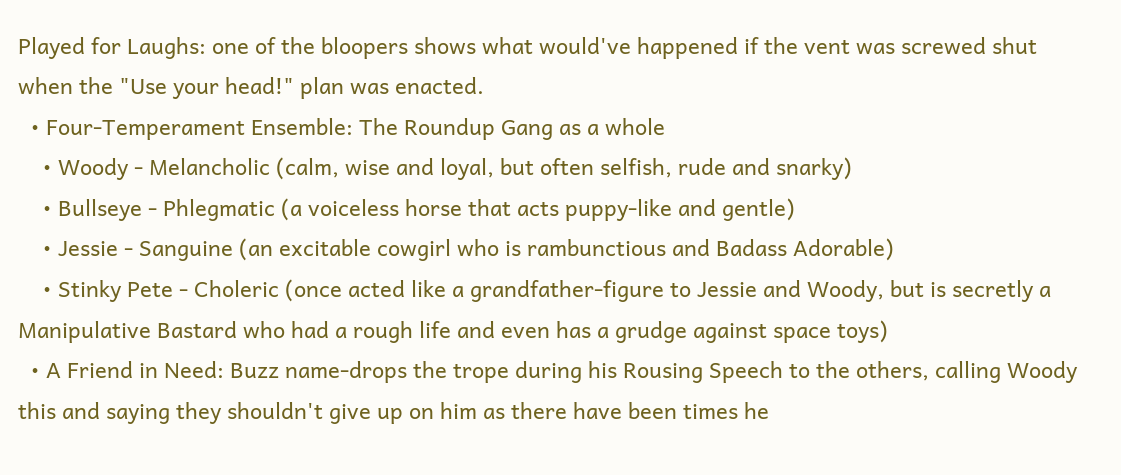Played for Laughs: one of the bloopers shows what would've happened if the vent was screwed shut when the "Use your head!" plan was enacted.
  • Four-Temperament Ensemble: The Roundup Gang as a whole
    • Woody - Melancholic (calm, wise and loyal, but often selfish, rude and snarky)
    • Bullseye - Phlegmatic (a voiceless horse that acts puppy-like and gentle)
    • Jessie - Sanguine (an excitable cowgirl who is rambunctious and Badass Adorable)
    • Stinky Pete - Choleric (once acted like a grandfather-figure to Jessie and Woody, but is secretly a Manipulative Bastard who had a rough life and even has a grudge against space toys)
  • A Friend in Need: Buzz name-drops the trope during his Rousing Speech to the others, calling Woody this and saying they shouldn't give up on him as there have been times he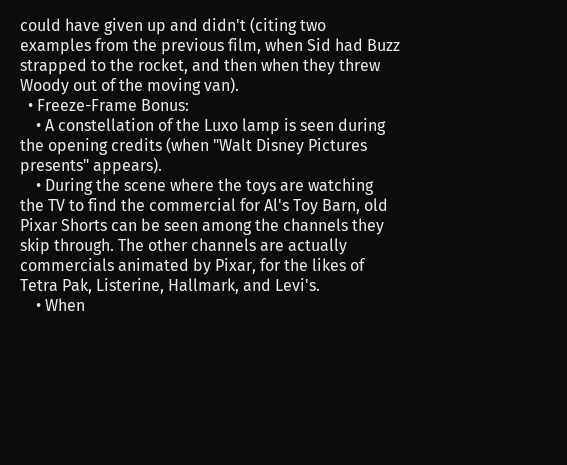could have given up and didn't (citing two examples from the previous film, when Sid had Buzz strapped to the rocket, and then when they threw Woody out of the moving van).
  • Freeze-Frame Bonus:
    • A constellation of the Luxo lamp is seen during the opening credits (when "Walt Disney Pictures presents" appears).
    • During the scene where the toys are watching the TV to find the commercial for Al's Toy Barn, old Pixar Shorts can be seen among the channels they skip through. The other channels are actually commercials animated by Pixar, for the likes of Tetra Pak, Listerine, Hallmark, and Levi's.
    • When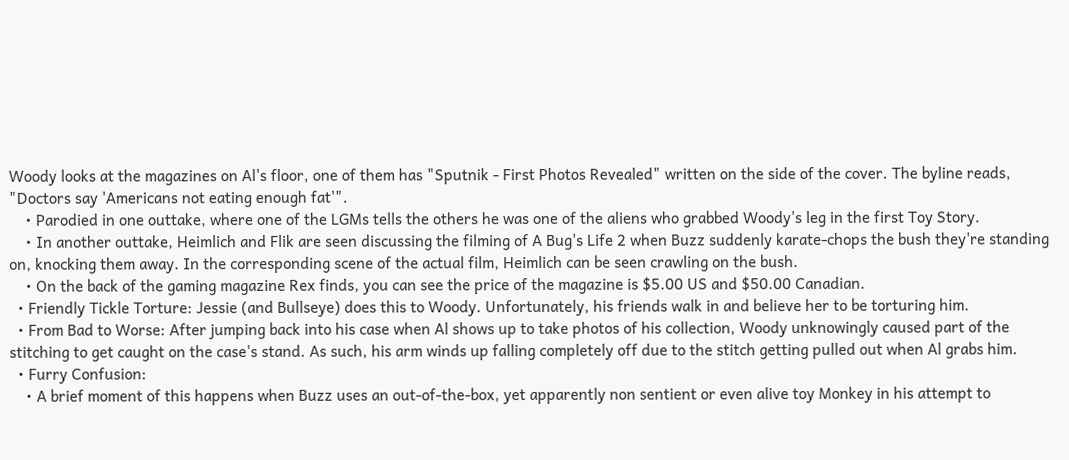Woody looks at the magazines on Al's floor, one of them has "Sputnik - First Photos Revealed" written on the side of the cover. The byline reads, "Doctors say 'Americans not eating enough fat'".
    • Parodied in one outtake, where one of the LGMs tells the others he was one of the aliens who grabbed Woody's leg in the first Toy Story.
    • In another outtake, Heimlich and Flik are seen discussing the filming of A Bug's Life 2 when Buzz suddenly karate-chops the bush they're standing on, knocking them away. In the corresponding scene of the actual film, Heimlich can be seen crawling on the bush.
    • On the back of the gaming magazine Rex finds, you can see the price of the magazine is $5.00 US and $50.00 Canadian.
  • Friendly Tickle Torture: Jessie (and Bullseye) does this to Woody. Unfortunately, his friends walk in and believe her to be torturing him.
  • From Bad to Worse: After jumping back into his case when Al shows up to take photos of his collection, Woody unknowingly caused part of the stitching to get caught on the case's stand. As such, his arm winds up falling completely off due to the stitch getting pulled out when Al grabs him.
  • Furry Confusion:
    • A brief moment of this happens when Buzz uses an out-of-the-box, yet apparently non sentient or even alive toy Monkey in his attempt to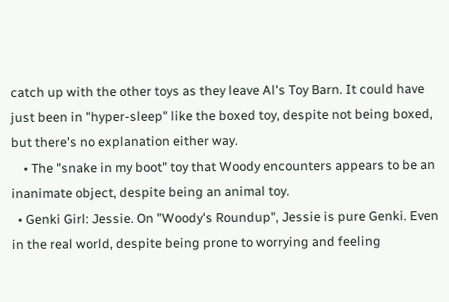catch up with the other toys as they leave Al's Toy Barn. It could have just been in "hyper-sleep" like the boxed toy, despite not being boxed, but there's no explanation either way.
    • The "snake in my boot" toy that Woody encounters appears to be an inanimate object, despite being an animal toy.
  • Genki Girl: Jessie. On "Woody's Roundup", Jessie is pure Genki. Even in the real world, despite being prone to worrying and feeling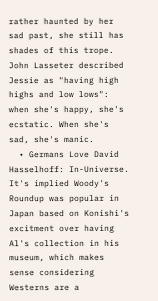rather haunted by her sad past, she still has shades of this trope. John Lasseter described Jessie as "having high highs and low lows": when she's happy, she's ecstatic. When she's sad, she's manic.
  • Germans Love David Hasselhoff: In-Universe. It's implied Woody's Roundup was popular in Japan based on Konishi's excitment over having Al's collection in his museum, which makes sense considering Westerns are a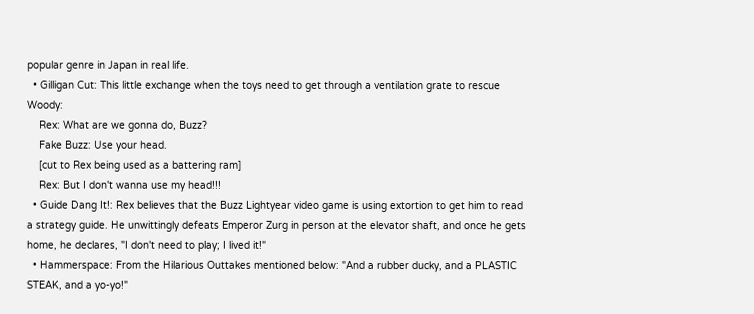popular genre in Japan in real life.
  • Gilligan Cut: This little exchange when the toys need to get through a ventilation grate to rescue Woody:
    Rex: What are we gonna do, Buzz?
    Fake Buzz: Use your head.
    [cut to Rex being used as a battering ram]
    Rex: But I don't wanna use my head!!!
  • Guide Dang It!: Rex believes that the Buzz Lightyear video game is using extortion to get him to read a strategy guide. He unwittingly defeats Emperor Zurg in person at the elevator shaft, and once he gets home, he declares, "I don't need to play; I lived it!"
  • Hammerspace: From the Hilarious Outtakes mentioned below: "And a rubber ducky, and a PLASTIC STEAK, and a yo-yo!"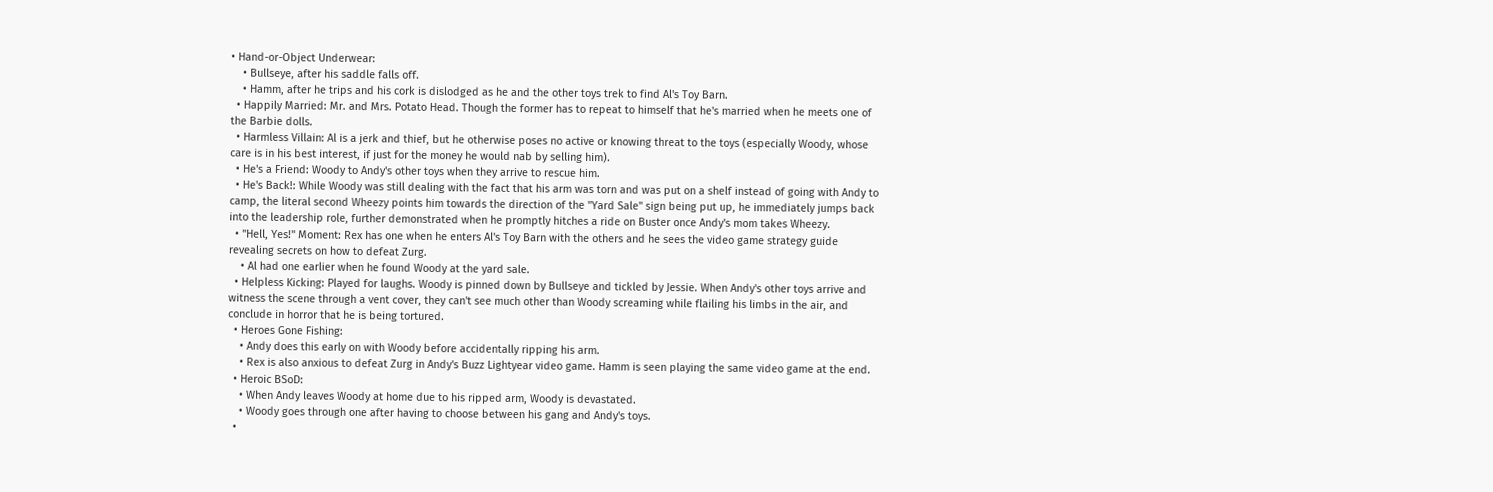• Hand-or-Object Underwear:
    • Bullseye, after his saddle falls off.
    • Hamm, after he trips and his cork is dislodged as he and the other toys trek to find Al's Toy Barn.
  • Happily Married: Mr. and Mrs. Potato Head. Though the former has to repeat to himself that he's married when he meets one of the Barbie dolls.
  • Harmless Villain: Al is a jerk and thief, but he otherwise poses no active or knowing threat to the toys (especially Woody, whose care is in his best interest, if just for the money he would nab by selling him).
  • He's a Friend: Woody to Andy's other toys when they arrive to rescue him.
  • He's Back!: While Woody was still dealing with the fact that his arm was torn and was put on a shelf instead of going with Andy to camp, the literal second Wheezy points him towards the direction of the "Yard Sale" sign being put up, he immediately jumps back into the leadership role, further demonstrated when he promptly hitches a ride on Buster once Andy's mom takes Wheezy.
  • "Hell, Yes!" Moment: Rex has one when he enters Al's Toy Barn with the others and he sees the video game strategy guide revealing secrets on how to defeat Zurg.
    • Al had one earlier when he found Woody at the yard sale.
  • Helpless Kicking: Played for laughs. Woody is pinned down by Bullseye and tickled by Jessie. When Andy's other toys arrive and witness the scene through a vent cover, they can't see much other than Woody screaming while flailing his limbs in the air, and conclude in horror that he is being tortured.
  • Heroes Gone Fishing:
    • Andy does this early on with Woody before accidentally ripping his arm.
    • Rex is also anxious to defeat Zurg in Andy's Buzz Lightyear video game. Hamm is seen playing the same video game at the end.
  • Heroic BSoD:
    • When Andy leaves Woody at home due to his ripped arm, Woody is devastated.
    • Woody goes through one after having to choose between his gang and Andy's toys.
  •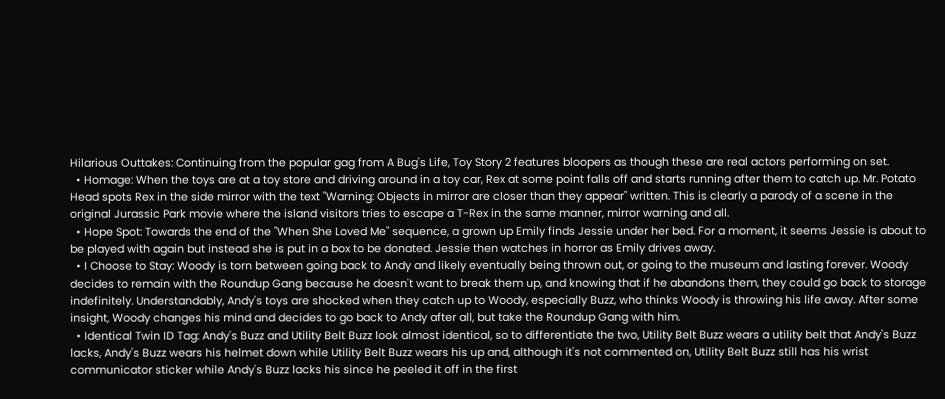Hilarious Outtakes: Continuing from the popular gag from A Bug's Life, Toy Story 2 features bloopers as though these are real actors performing on set.
  • Homage: When the toys are at a toy store and driving around in a toy car, Rex at some point falls off and starts running after them to catch up. Mr. Potato Head spots Rex in the side mirror with the text "Warning: Objects in mirror are closer than they appear" written. This is clearly a parody of a scene in the original Jurassic Park movie where the island visitors tries to escape a T-Rex in the same manner, mirror warning and all.
  • Hope Spot: Towards the end of the "When She Loved Me" sequence, a grown up Emily finds Jessie under her bed. For a moment, it seems Jessie is about to be played with again but instead she is put in a box to be donated. Jessie then watches in horror as Emily drives away.
  • I Choose to Stay: Woody is torn between going back to Andy and likely eventually being thrown out, or going to the museum and lasting forever. Woody decides to remain with the Roundup Gang because he doesn't want to break them up, and knowing that if he abandons them, they could go back to storage indefinitely. Understandably, Andy's toys are shocked when they catch up to Woody, especially Buzz, who thinks Woody is throwing his life away. After some insight, Woody changes his mind and decides to go back to Andy after all, but take the Roundup Gang with him.
  • Identical Twin ID Tag: Andy's Buzz and Utility Belt Buzz look almost identical, so to differentiate the two, Utility Belt Buzz wears a utility belt that Andy's Buzz lacks, Andy's Buzz wears his helmet down while Utility Belt Buzz wears his up and, although it's not commented on, Utility Belt Buzz still has his wrist communicator sticker while Andy's Buzz lacks his since he peeled it off in the first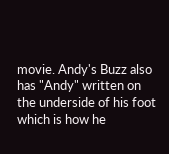movie. Andy's Buzz also has "Andy" written on the underside of his foot which is how he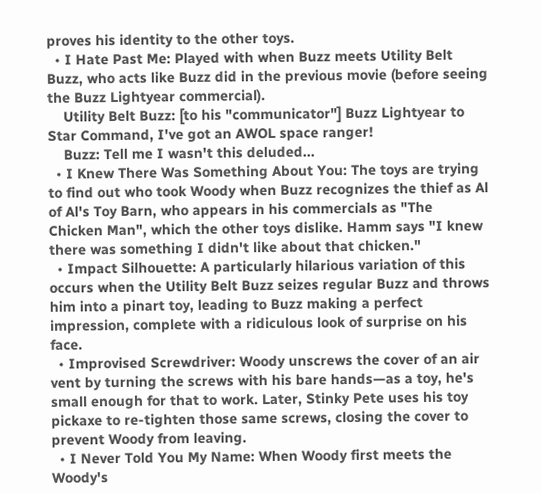proves his identity to the other toys.
  • I Hate Past Me: Played with when Buzz meets Utility Belt Buzz, who acts like Buzz did in the previous movie (before seeing the Buzz Lightyear commercial).
    Utility Belt Buzz: [to his "communicator"] Buzz Lightyear to Star Command, I've got an AWOL space ranger!
    Buzz: Tell me I wasn't this deluded...
  • I Knew There Was Something About You: The toys are trying to find out who took Woody when Buzz recognizes the thief as Al of Al's Toy Barn, who appears in his commercials as "The Chicken Man", which the other toys dislike. Hamm says "I knew there was something I didn't like about that chicken."
  • Impact Silhouette: A particularly hilarious variation of this occurs when the Utility Belt Buzz seizes regular Buzz and throws him into a pinart toy, leading to Buzz making a perfect impression, complete with a ridiculous look of surprise on his face.
  • Improvised Screwdriver: Woody unscrews the cover of an air vent by turning the screws with his bare hands—as a toy, he's small enough for that to work. Later, Stinky Pete uses his toy pickaxe to re-tighten those same screws, closing the cover to prevent Woody from leaving.
  • I Never Told You My Name: When Woody first meets the Woody's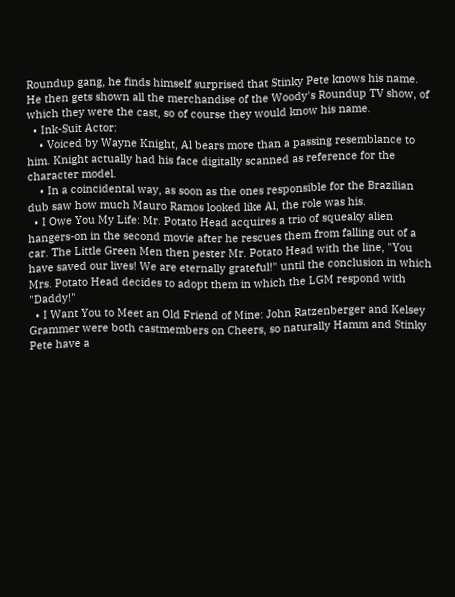Roundup gang, he finds himself surprised that Stinky Pete knows his name. He then gets shown all the merchandise of the Woody's Roundup TV show, of which they were the cast, so of course they would know his name.
  • Ink-Suit Actor:
    • Voiced by Wayne Knight, Al bears more than a passing resemblance to him. Knight actually had his face digitally scanned as reference for the character model.
    • In a coincidental way, as soon as the ones responsible for the Brazilian dub saw how much Mauro Ramos looked like Al, the role was his.
  • I Owe You My Life: Mr. Potato Head acquires a trio of squeaky alien hangers-on in the second movie after he rescues them from falling out of a car. The Little Green Men then pester Mr. Potato Head with the line, "You have saved our lives! We are eternally grateful!" until the conclusion in which Mrs. Potato Head decides to adopt them in which the LGM respond with "Daddy!"
  • I Want You to Meet an Old Friend of Mine: John Ratzenberger and Kelsey Grammer were both castmembers on Cheers, so naturally Hamm and Stinky Pete have a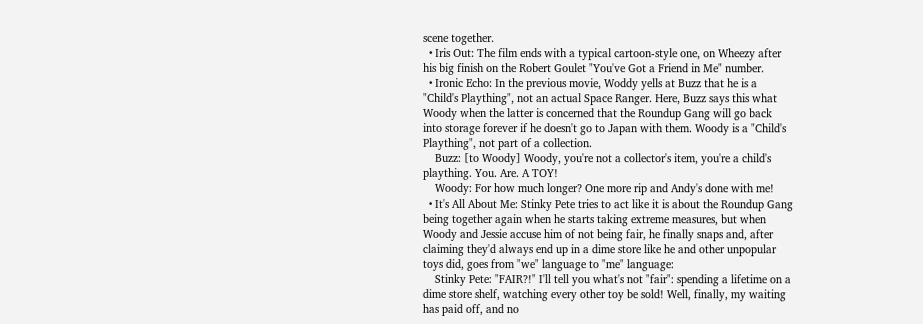scene together.
  • Iris Out: The film ends with a typical cartoon-style one, on Wheezy after his big finish on the Robert Goulet "You've Got a Friend in Me" number.
  • Ironic Echo: In the previous movie, Woddy yells at Buzz that he is a "Child's Plaything", not an actual Space Ranger. Here, Buzz says this what Woody when the latter is concerned that the Roundup Gang will go back into storage forever if he doesn't go to Japan with them. Woody is a "Child's Plaything", not part of a collection.
    Buzz: [to Woody] Woody, you're not a collector's item, you're a child's plaything. You. Are. A TOY!
    Woody: For how much longer? One more rip and Andy's done with me!
  • It's All About Me: Stinky Pete tries to act like it is about the Roundup Gang being together again when he starts taking extreme measures, but when Woody and Jessie accuse him of not being fair, he finally snaps and, after claiming they'd always end up in a dime store like he and other unpopular toys did, goes from "we" language to "me" language:
    Stinky Pete: "FAIR?!" I'll tell you what's not "fair": spending a lifetime on a dime store shelf, watching every other toy be sold! Well, finally, my waiting has paid off, and no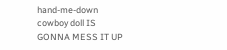hand-me-down cowboy doll IS GONNA MESS IT UP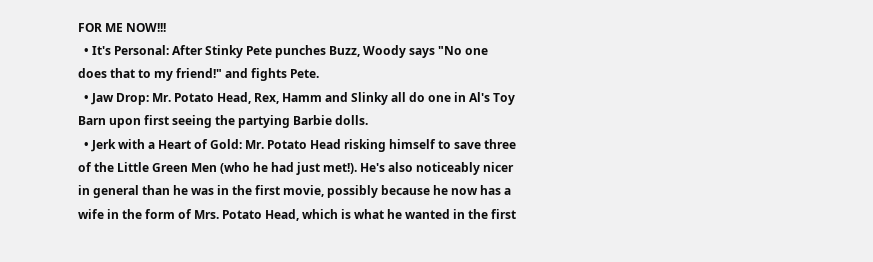FOR ME NOW!!!
  • It's Personal: After Stinky Pete punches Buzz, Woody says "No one does that to my friend!" and fights Pete.
  • Jaw Drop: Mr. Potato Head, Rex, Hamm and Slinky all do one in Al's Toy Barn upon first seeing the partying Barbie dolls.
  • Jerk with a Heart of Gold: Mr. Potato Head risking himself to save three of the Little Green Men (who he had just met!). He's also noticeably nicer in general than he was in the first movie, possibly because he now has a wife in the form of Mrs. Potato Head, which is what he wanted in the first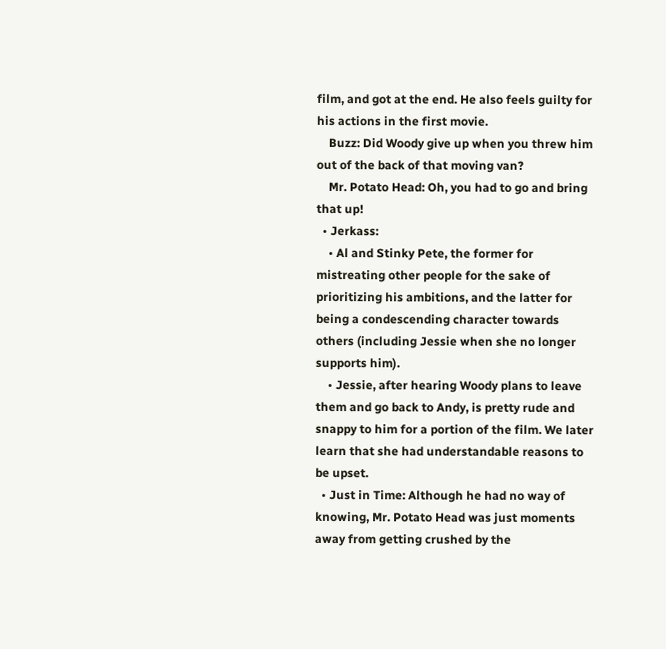film, and got at the end. He also feels guilty for his actions in the first movie.
    Buzz: Did Woody give up when you threw him out of the back of that moving van?
    Mr. Potato Head: Oh, you had to go and bring that up!
  • Jerkass:
    • Al and Stinky Pete, the former for mistreating other people for the sake of prioritizing his ambitions, and the latter for being a condescending character towards others (including Jessie when she no longer supports him).
    • Jessie, after hearing Woody plans to leave them and go back to Andy, is pretty rude and snappy to him for a portion of the film. We later learn that she had understandable reasons to be upset.
  • Just in Time: Although he had no way of knowing, Mr. Potato Head was just moments away from getting crushed by the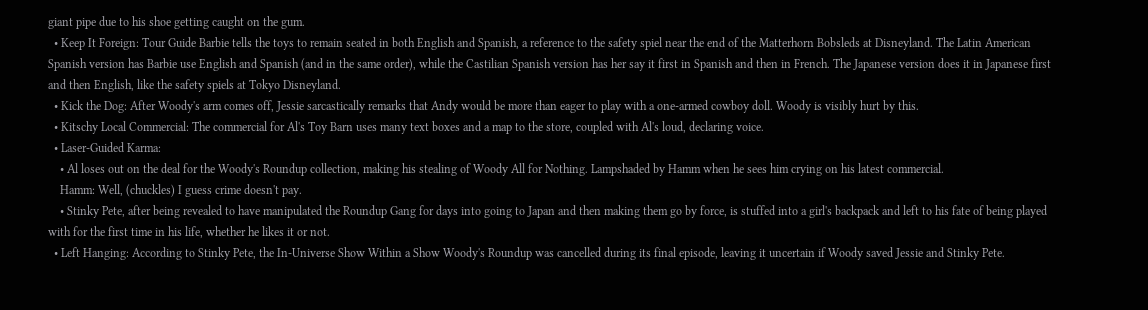giant pipe due to his shoe getting caught on the gum.
  • Keep It Foreign: Tour Guide Barbie tells the toys to remain seated in both English and Spanish, a reference to the safety spiel near the end of the Matterhorn Bobsleds at Disneyland. The Latin American Spanish version has Barbie use English and Spanish (and in the same order), while the Castilian Spanish version has her say it first in Spanish and then in French. The Japanese version does it in Japanese first and then English, like the safety spiels at Tokyo Disneyland.
  • Kick the Dog: After Woody's arm comes off, Jessie sarcastically remarks that Andy would be more than eager to play with a one-armed cowboy doll. Woody is visibly hurt by this.
  • Kitschy Local Commercial: The commercial for Al's Toy Barn uses many text boxes and a map to the store, coupled with Al's loud, declaring voice.
  • Laser-Guided Karma:
    • Al loses out on the deal for the Woody's Roundup collection, making his stealing of Woody All for Nothing. Lampshaded by Hamm when he sees him crying on his latest commercial.
    Hamm: Well, (chuckles) I guess crime doesn't pay.
    • Stinky Pete, after being revealed to have manipulated the Roundup Gang for days into going to Japan and then making them go by force, is stuffed into a girl's backpack and left to his fate of being played with for the first time in his life, whether he likes it or not.
  • Left Hanging: According to Stinky Pete, the In-Universe Show Within a Show Woody's Roundup was cancelled during its final episode, leaving it uncertain if Woody saved Jessie and Stinky Pete.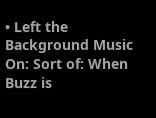• Left the Background Music On: Sort of: When Buzz is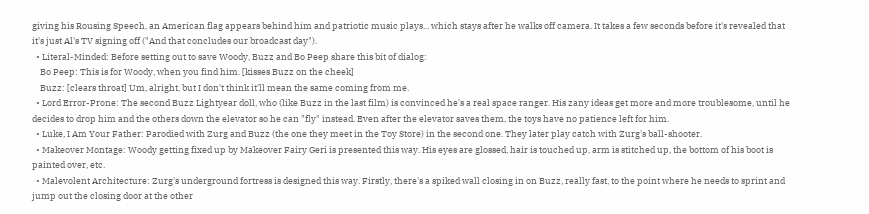giving his Rousing Speech, an American flag appears behind him and patriotic music plays... which stays after he walks off camera. It takes a few seconds before it's revealed that it's just Al's TV signing off ("And that concludes our broadcast day").
  • Literal-Minded: Before setting out to save Woody, Buzz and Bo Peep share this bit of dialog:
    Bo Peep: This is for Woody, when you find him. [kisses Buzz on the cheek]
    Buzz: [clears throat] Um, alright, but I don't think it'll mean the same coming from me.
  • Lord Error-Prone: The second Buzz Lightyear doll, who (like Buzz in the last film) is convinced he's a real space ranger. His zany ideas get more and more troublesome, until he decides to drop him and the others down the elevator so he can "fly" instead. Even after the elevator saves them, the toys have no patience left for him.
  • Luke, I Am Your Father: Parodied with Zurg and Buzz (the one they meet in the Toy Store) in the second one. They later play catch with Zurg's ball-shooter.
  • Makeover Montage: Woody getting fixed up by Makeover Fairy Geri is presented this way. His eyes are glossed, hair is touched up, arm is stitched up, the bottom of his boot is painted over, etc.
  • Malevolent Architecture: Zurg's underground fortress is designed this way. Firstly, there's a spiked wall closing in on Buzz, really fast, to the point where he needs to sprint and jump out the closing door at the other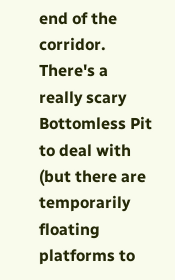end of the corridor. There's a really scary Bottomless Pit to deal with (but there are temporarily floating platforms to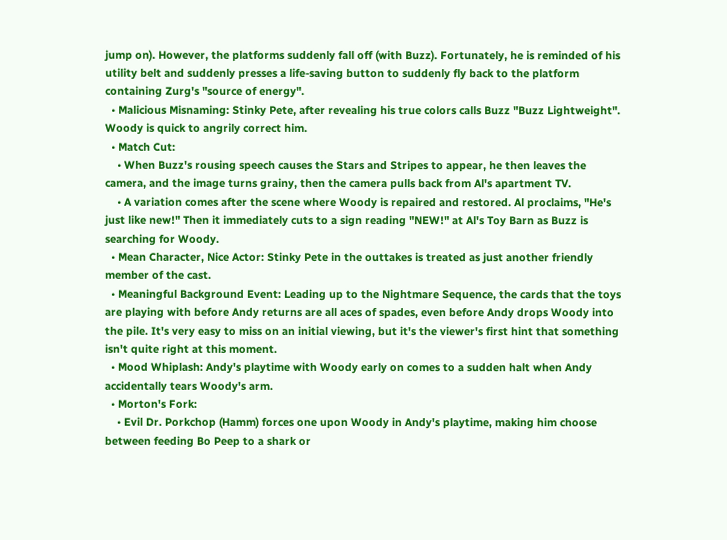jump on). However, the platforms suddenly fall off (with Buzz). Fortunately, he is reminded of his utility belt and suddenly presses a life-saving button to suddenly fly back to the platform containing Zurg's "source of energy".
  • Malicious Misnaming: Stinky Pete, after revealing his true colors calls Buzz "Buzz Lightweight". Woody is quick to angrily correct him.
  • Match Cut:
    • When Buzz's rousing speech causes the Stars and Stripes to appear, he then leaves the camera, and the image turns grainy, then the camera pulls back from Al's apartment TV.
    • A variation comes after the scene where Woody is repaired and restored. Al proclaims, "He's just like new!" Then it immediately cuts to a sign reading "NEW!" at Al's Toy Barn as Buzz is searching for Woody.
  • Mean Character, Nice Actor: Stinky Pete in the outtakes is treated as just another friendly member of the cast.
  • Meaningful Background Event: Leading up to the Nightmare Sequence, the cards that the toys are playing with before Andy returns are all aces of spades, even before Andy drops Woody into the pile. It's very easy to miss on an initial viewing, but it's the viewer's first hint that something isn't quite right at this moment.
  • Mood Whiplash: Andy's playtime with Woody early on comes to a sudden halt when Andy accidentally tears Woody's arm.
  • Morton's Fork:
    • Evil Dr. Porkchop (Hamm) forces one upon Woody in Andy's playtime, making him choose between feeding Bo Peep to a shark or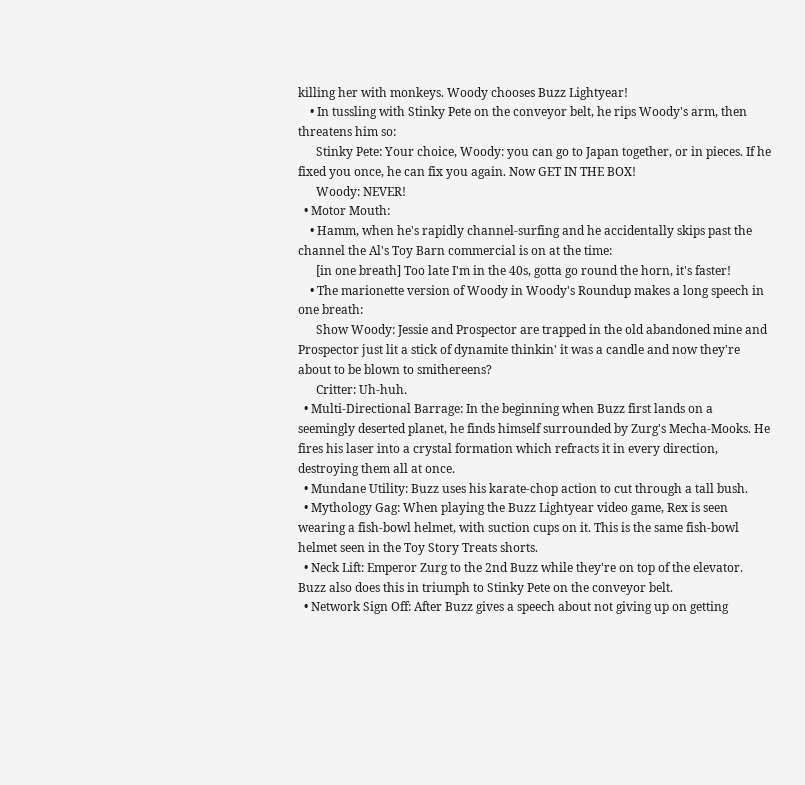killing her with monkeys. Woody chooses Buzz Lightyear!
    • In tussling with Stinky Pete on the conveyor belt, he rips Woody's arm, then threatens him so:
      Stinky Pete: Your choice, Woody: you can go to Japan together, or in pieces. If he fixed you once, he can fix you again. Now GET IN THE BOX!
      Woody: NEVER!
  • Motor Mouth:
    • Hamm, when he's rapidly channel-surfing and he accidentally skips past the channel the Al's Toy Barn commercial is on at the time:
      [in one breath] Too late I'm in the 40s, gotta go round the horn, it's faster!
    • The marionette version of Woody in Woody's Roundup makes a long speech in one breath:
      Show Woody: Jessie and Prospector are trapped in the old abandoned mine and Prospector just lit a stick of dynamite thinkin' it was a candle and now they're about to be blown to smithereens?
      Critter: Uh-huh.
  • Multi-Directional Barrage: In the beginning when Buzz first lands on a seemingly deserted planet, he finds himself surrounded by Zurg's Mecha-Mooks. He fires his laser into a crystal formation which refracts it in every direction, destroying them all at once.
  • Mundane Utility: Buzz uses his karate-chop action to cut through a tall bush.
  • Mythology Gag: When playing the Buzz Lightyear video game, Rex is seen wearing a fish-bowl helmet, with suction cups on it. This is the same fish-bowl helmet seen in the Toy Story Treats shorts.
  • Neck Lift: Emperor Zurg to the 2nd Buzz while they're on top of the elevator. Buzz also does this in triumph to Stinky Pete on the conveyor belt.
  • Network Sign Off: After Buzz gives a speech about not giving up on getting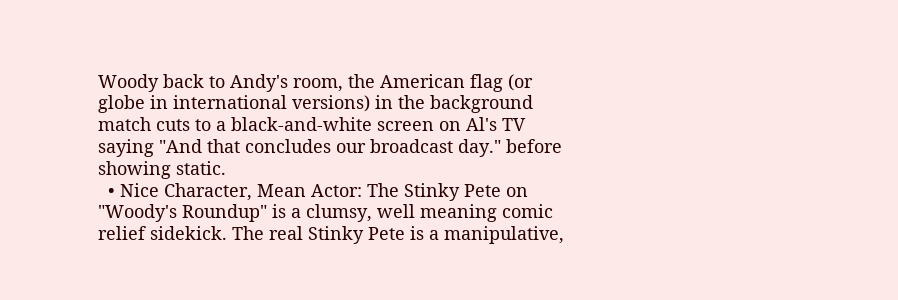Woody back to Andy's room, the American flag (or globe in international versions) in the background match cuts to a black-and-white screen on Al's TV saying "And that concludes our broadcast day." before showing static.
  • Nice Character, Mean Actor: The Stinky Pete on "Woody's Roundup" is a clumsy, well meaning comic relief sidekick. The real Stinky Pete is a manipulative,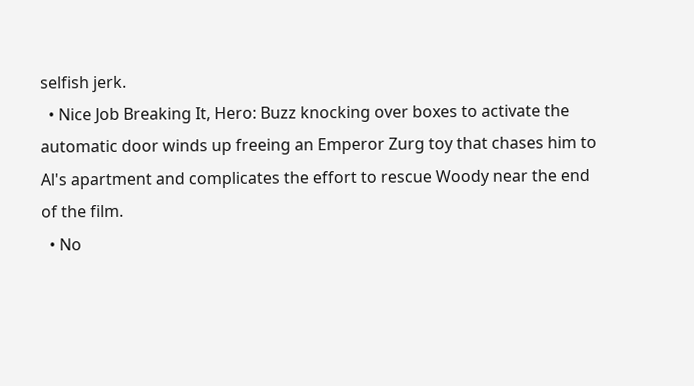selfish jerk.
  • Nice Job Breaking It, Hero: Buzz knocking over boxes to activate the automatic door winds up freeing an Emperor Zurg toy that chases him to Al's apartment and complicates the effort to rescue Woody near the end of the film.
  • No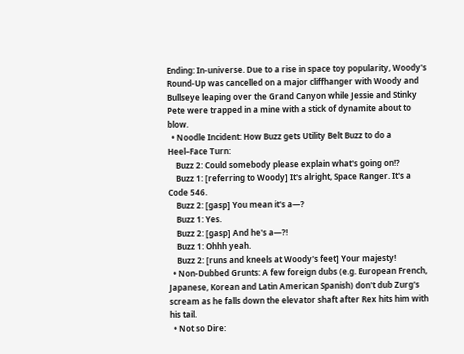Ending: In-universe. Due to a rise in space toy popularity, Woody's Round-Up was cancelled on a major cliffhanger with Woody and Bullseye leaping over the Grand Canyon while Jessie and Stinky Pete were trapped in a mine with a stick of dynamite about to blow.
  • Noodle Incident: How Buzz gets Utility Belt Buzz to do a Heel–Face Turn:
    Buzz 2: Could somebody please explain what's going on!?
    Buzz 1: [referring to Woody] It's alright, Space Ranger. It's a Code 546.
    Buzz 2: [gasp] You mean it's a—?
    Buzz 1: Yes.
    Buzz 2: [gasp] And he's a—?!
    Buzz 1: Ohhh yeah.
    Buzz 2: [runs and kneels at Woody's feet] Your majesty!
  • Non-Dubbed Grunts: A few foreign dubs (e.g. European French, Japanese, Korean and Latin American Spanish) don't dub Zurg's scream as he falls down the elevator shaft after Rex hits him with his tail.
  • Not so Dire: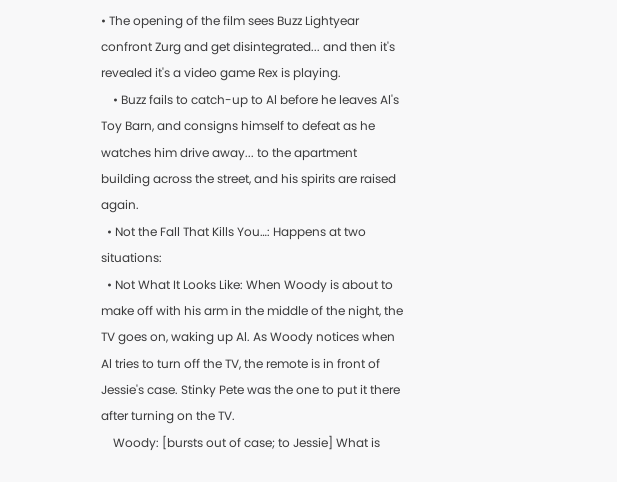• The opening of the film sees Buzz Lightyear confront Zurg and get disintegrated... and then it's revealed it's a video game Rex is playing.
    • Buzz fails to catch-up to Al before he leaves Al's Toy Barn, and consigns himself to defeat as he watches him drive away... to the apartment building across the street, and his spirits are raised again.
  • Not the Fall That Kills You…: Happens at two situations:
  • Not What It Looks Like: When Woody is about to make off with his arm in the middle of the night, the TV goes on, waking up Al. As Woody notices when Al tries to turn off the TV, the remote is in front of Jessie's case. Stinky Pete was the one to put it there after turning on the TV.
    Woody: [bursts out of case; to Jessie] What is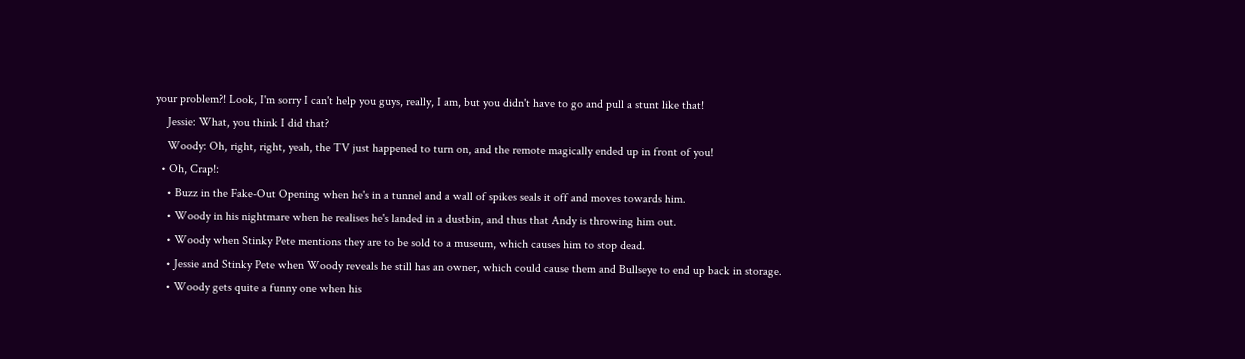your problem?! Look, I'm sorry I can't help you guys, really, I am, but you didn't have to go and pull a stunt like that!
    Jessie: What, you think I did that?
    Woody: Oh, right, right, yeah, the TV just happened to turn on, and the remote magically ended up in front of you!
  • Oh, Crap!:
    • Buzz in the Fake-Out Opening when he's in a tunnel and a wall of spikes seals it off and moves towards him.
    • Woody in his nightmare when he realises he's landed in a dustbin, and thus that Andy is throwing him out.
    • Woody when Stinky Pete mentions they are to be sold to a museum, which causes him to stop dead.
    • Jessie and Stinky Pete when Woody reveals he still has an owner, which could cause them and Bullseye to end up back in storage.
    • Woody gets quite a funny one when his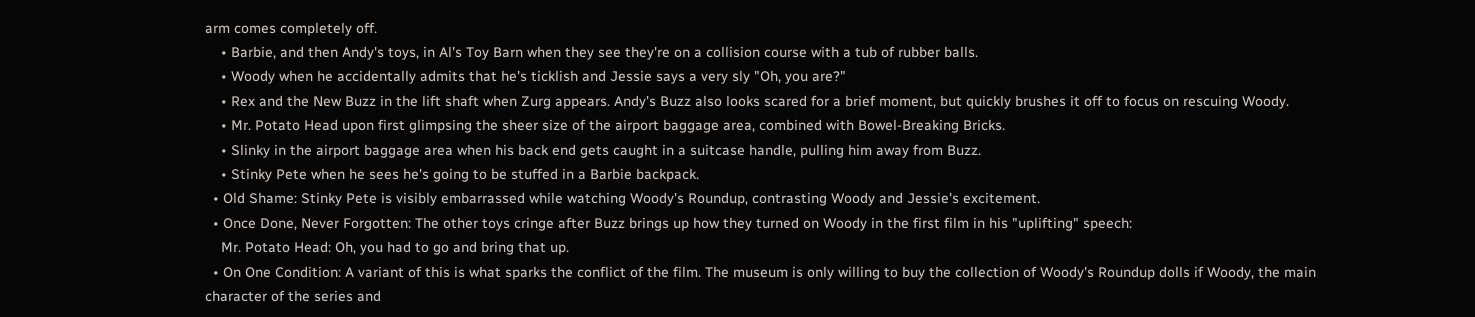arm comes completely off.
    • Barbie, and then Andy's toys, in Al's Toy Barn when they see they're on a collision course with a tub of rubber balls.
    • Woody when he accidentally admits that he's ticklish and Jessie says a very sly "Oh, you are?"
    • Rex and the New Buzz in the lift shaft when Zurg appears. Andy's Buzz also looks scared for a brief moment, but quickly brushes it off to focus on rescuing Woody.
    • Mr. Potato Head upon first glimpsing the sheer size of the airport baggage area, combined with Bowel-Breaking Bricks.
    • Slinky in the airport baggage area when his back end gets caught in a suitcase handle, pulling him away from Buzz.
    • Stinky Pete when he sees he's going to be stuffed in a Barbie backpack.
  • Old Shame: Stinky Pete is visibly embarrassed while watching Woody's Roundup, contrasting Woody and Jessie's excitement.
  • Once Done, Never Forgotten: The other toys cringe after Buzz brings up how they turned on Woody in the first film in his "uplifting" speech:
    Mr. Potato Head: Oh, you had to go and bring that up.
  • On One Condition: A variant of this is what sparks the conflict of the film. The museum is only willing to buy the collection of Woody's Roundup dolls if Woody, the main character of the series and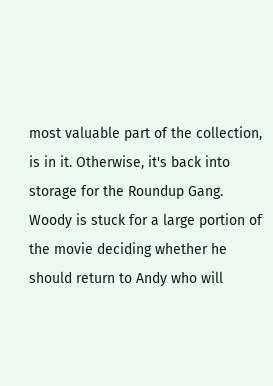most valuable part of the collection, is in it. Otherwise, it's back into storage for the Roundup Gang. Woody is stuck for a large portion of the movie deciding whether he should return to Andy who will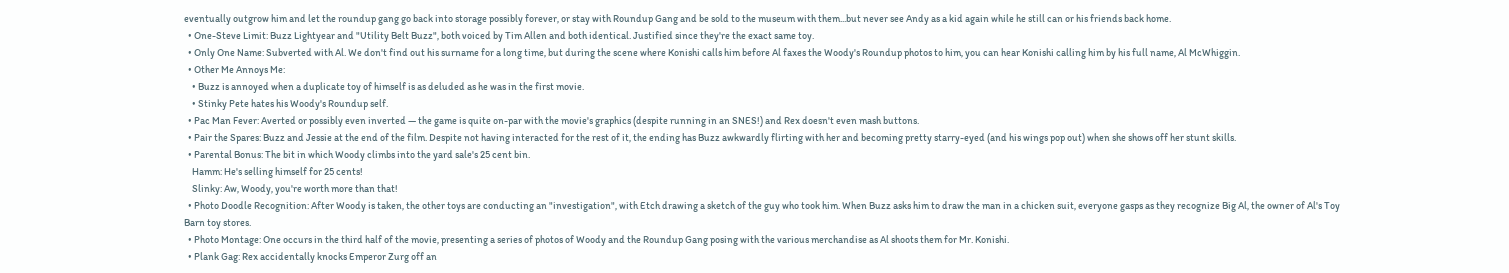eventually outgrow him and let the roundup gang go back into storage possibly forever, or stay with Roundup Gang and be sold to the museum with them...but never see Andy as a kid again while he still can or his friends back home.
  • One-Steve Limit: Buzz Lightyear and "Utility Belt Buzz", both voiced by Tim Allen and both identical. Justified since they're the exact same toy.
  • Only One Name: Subverted with Al. We don't find out his surname for a long time, but during the scene where Konishi calls him before Al faxes the Woody's Roundup photos to him, you can hear Konishi calling him by his full name, Al McWhiggin.
  • Other Me Annoys Me:
    • Buzz is annoyed when a duplicate toy of himself is as deluded as he was in the first movie.
    • Stinky Pete hates his Woody's Roundup self.
  • Pac Man Fever: Averted or possibly even inverted — the game is quite on-par with the movie's graphics (despite running in an SNES!) and Rex doesn't even mash buttons.
  • Pair the Spares: Buzz and Jessie at the end of the film. Despite not having interacted for the rest of it, the ending has Buzz awkwardly flirting with her and becoming pretty starry-eyed (and his wings pop out) when she shows off her stunt skills.
  • Parental Bonus: The bit in which Woody climbs into the yard sale's 25 cent bin.
    Hamm: He's selling himself for 25 cents!
    Slinky: Aw, Woody, you're worth more than that!
  • Photo Doodle Recognition: After Woody is taken, the other toys are conducting an "investigation", with Etch drawing a sketch of the guy who took him. When Buzz asks him to draw the man in a chicken suit, everyone gasps as they recognize Big Al, the owner of Al's Toy Barn toy stores.
  • Photo Montage: One occurs in the third half of the movie, presenting a series of photos of Woody and the Roundup Gang posing with the various merchandise as Al shoots them for Mr. Konishi.
  • Plank Gag: Rex accidentally knocks Emperor Zurg off an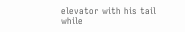elevator with his tail while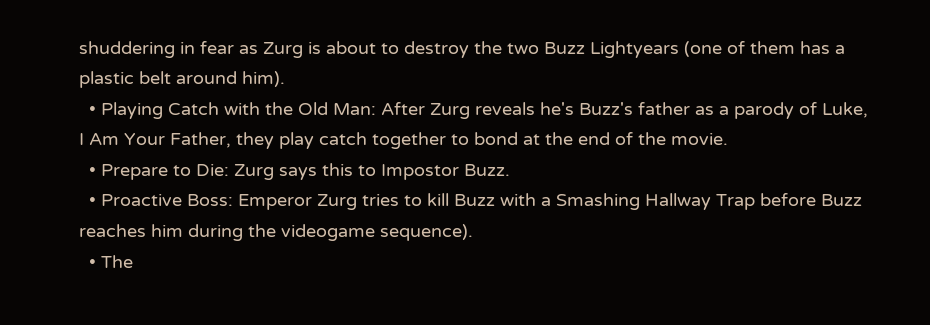shuddering in fear as Zurg is about to destroy the two Buzz Lightyears (one of them has a plastic belt around him).
  • Playing Catch with the Old Man: After Zurg reveals he's Buzz's father as a parody of Luke, I Am Your Father, they play catch together to bond at the end of the movie.
  • Prepare to Die: Zurg says this to Impostor Buzz.
  • Proactive Boss: Emperor Zurg tries to kill Buzz with a Smashing Hallway Trap before Buzz reaches him during the videogame sequence).
  • The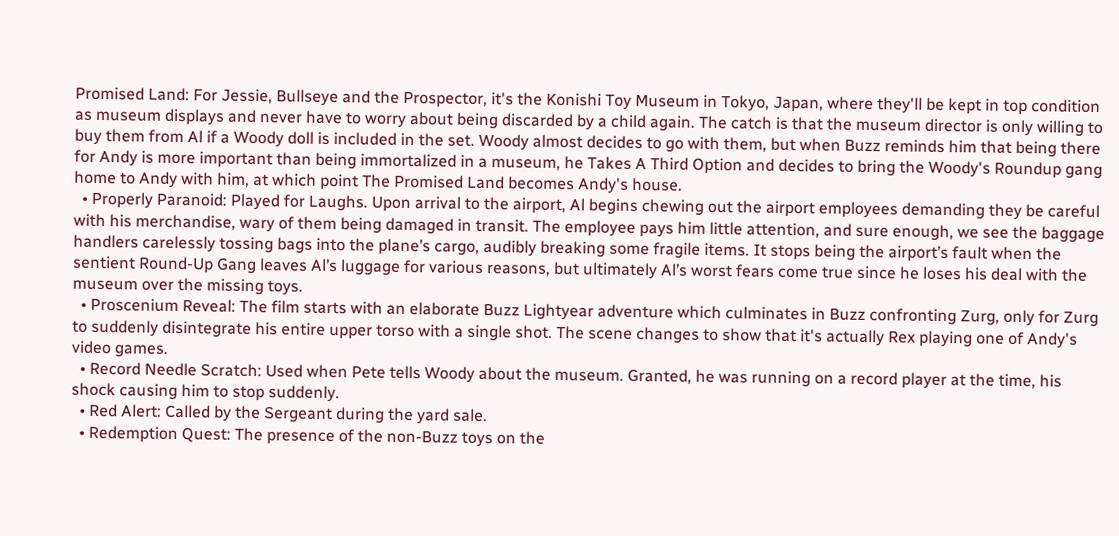Promised Land: For Jessie, Bullseye and the Prospector, it's the Konishi Toy Museum in Tokyo, Japan, where they'll be kept in top condition as museum displays and never have to worry about being discarded by a child again. The catch is that the museum director is only willing to buy them from Al if a Woody doll is included in the set. Woody almost decides to go with them, but when Buzz reminds him that being there for Andy is more important than being immortalized in a museum, he Takes A Third Option and decides to bring the Woody's Roundup gang home to Andy with him, at which point The Promised Land becomes Andy's house.
  • Properly Paranoid: Played for Laughs. Upon arrival to the airport, Al begins chewing out the airport employees demanding they be careful with his merchandise, wary of them being damaged in transit. The employee pays him little attention, and sure enough, we see the baggage handlers carelessly tossing bags into the plane’s cargo, audibly breaking some fragile items. It stops being the airport’s fault when the sentient Round-Up Gang leaves Al’s luggage for various reasons, but ultimately Al’s worst fears come true since he loses his deal with the museum over the missing toys.
  • Proscenium Reveal: The film starts with an elaborate Buzz Lightyear adventure which culminates in Buzz confronting Zurg, only for Zurg to suddenly disintegrate his entire upper torso with a single shot. The scene changes to show that it's actually Rex playing one of Andy's video games.
  • Record Needle Scratch: Used when Pete tells Woody about the museum. Granted, he was running on a record player at the time, his shock causing him to stop suddenly.
  • Red Alert: Called by the Sergeant during the yard sale.
  • Redemption Quest: The presence of the non-Buzz toys on the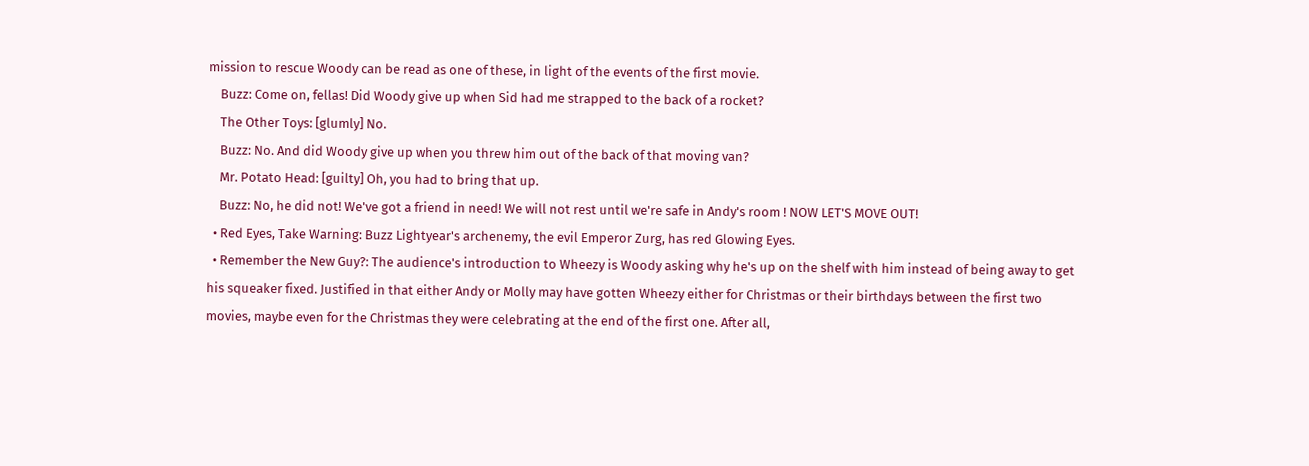mission to rescue Woody can be read as one of these, in light of the events of the first movie.
    Buzz: Come on, fellas! Did Woody give up when Sid had me strapped to the back of a rocket?
    The Other Toys: [glumly] No.
    Buzz: No. And did Woody give up when you threw him out of the back of that moving van?
    Mr. Potato Head: [guilty] Oh, you had to bring that up.
    Buzz: No, he did not! We've got a friend in need! We will not rest until we're safe in Andy's room ! NOW LET'S MOVE OUT!
  • Red Eyes, Take Warning: Buzz Lightyear's archenemy, the evil Emperor Zurg, has red Glowing Eyes.
  • Remember the New Guy?: The audience's introduction to Wheezy is Woody asking why he's up on the shelf with him instead of being away to get his squeaker fixed. Justified in that either Andy or Molly may have gotten Wheezy either for Christmas or their birthdays between the first two movies, maybe even for the Christmas they were celebrating at the end of the first one. After all,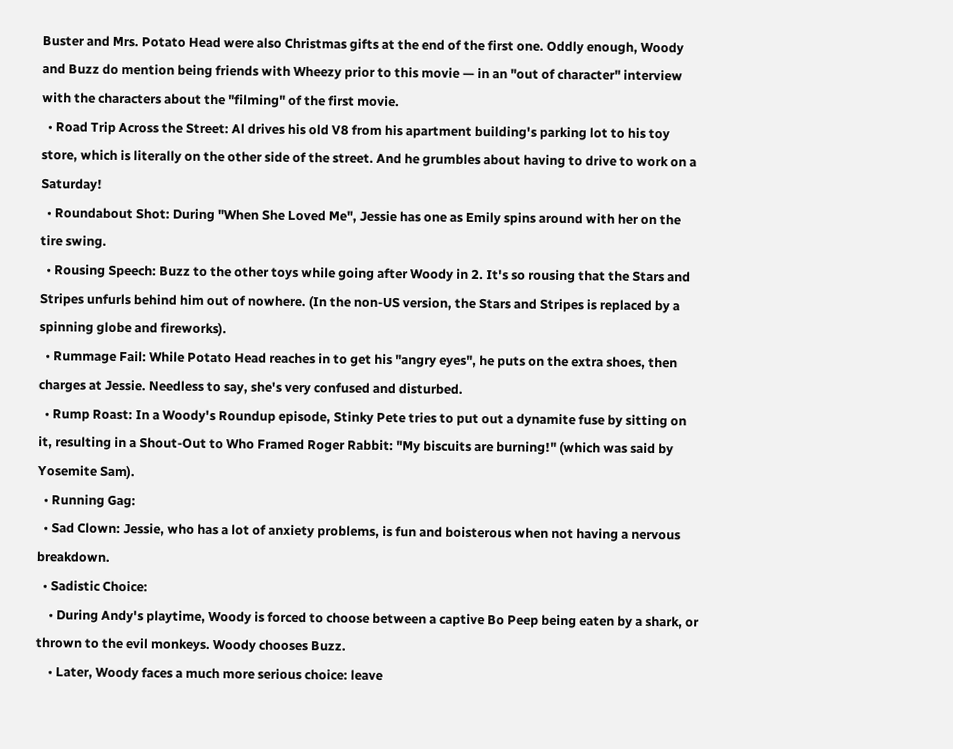Buster and Mrs. Potato Head were also Christmas gifts at the end of the first one. Oddly enough, Woody and Buzz do mention being friends with Wheezy prior to this movie — in an "out of character" interview with the characters about the "filming" of the first movie.
  • Road Trip Across the Street: Al drives his old V8 from his apartment building's parking lot to his toy store, which is literally on the other side of the street. And he grumbles about having to drive to work on a Saturday!
  • Roundabout Shot: During "When She Loved Me", Jessie has one as Emily spins around with her on the tire swing.
  • Rousing Speech: Buzz to the other toys while going after Woody in 2. It's so rousing that the Stars and Stripes unfurls behind him out of nowhere. (In the non-US version, the Stars and Stripes is replaced by a spinning globe and fireworks).
  • Rummage Fail: While Potato Head reaches in to get his "angry eyes", he puts on the extra shoes, then charges at Jessie. Needless to say, she's very confused and disturbed.
  • Rump Roast: In a Woody's Roundup episode, Stinky Pete tries to put out a dynamite fuse by sitting on it, resulting in a Shout-Out to Who Framed Roger Rabbit: "My biscuits are burning!" (which was said by Yosemite Sam).
  • Running Gag:
  • Sad Clown: Jessie, who has a lot of anxiety problems, is fun and boisterous when not having a nervous breakdown.
  • Sadistic Choice:
    • During Andy's playtime, Woody is forced to choose between a captive Bo Peep being eaten by a shark, or thrown to the evil monkeys. Woody chooses Buzz.
    • Later, Woody faces a much more serious choice: leave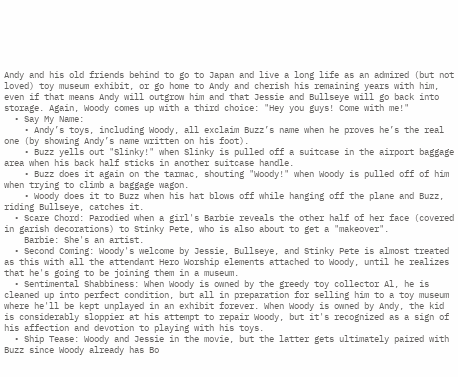Andy and his old friends behind to go to Japan and live a long life as an admired (but not loved) toy museum exhibit, or go home to Andy and cherish his remaining years with him, even if that means Andy will outgrow him and that Jessie and Bullseye will go back into storage. Again, Woody comes up with a third choice: "Hey you guys! Come with me!"
  • Say My Name:
    • Andy’s toys, including Woody, all exclaim Buzz’s name when he proves he’s the real one (by showing Andy’s name written on his foot).
    • Buzz yells out "Slinky!" when Slinky is pulled off a suitcase in the airport baggage area when his back half sticks in another suitcase handle.
    • Buzz does it again on the tarmac, shouting "Woody!" when Woody is pulled off of him when trying to climb a baggage wagon.
    • Woody does it to Buzz when his hat blows off while hanging off the plane and Buzz, riding Bullseye, catches it.
  • Scare Chord: Parodied when a girl's Barbie reveals the other half of her face (covered in garish decorations) to Stinky Pete, who is also about to get a "makeover".
    Barbie: She's an artist.
  • Second Coming: Woody's welcome by Jessie, Bullseye, and Stinky Pete is almost treated as this with all the attendant Hero Worship elements attached to Woody, until he realizes that he's going to be joining them in a museum.
  • Sentimental Shabbiness: When Woody is owned by the greedy toy collector Al, he is cleaned up into perfect condition, but all in preparation for selling him to a toy museum where he'll be kept unplayed in an exhibit forever. When Woody is owned by Andy, the kid is considerably sloppier at his attempt to repair Woody, but it's recognized as a sign of his affection and devotion to playing with his toys.
  • Ship Tease: Woody and Jessie in the movie, but the latter gets ultimately paired with Buzz since Woody already has Bo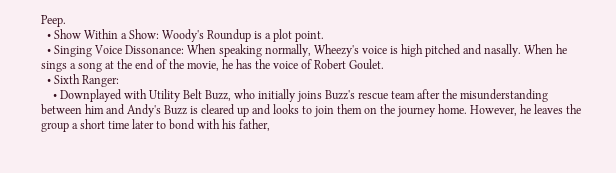Peep.
  • Show Within a Show: Woody's Roundup is a plot point.
  • Singing Voice Dissonance: When speaking normally, Wheezy's voice is high pitched and nasally. When he sings a song at the end of the movie, he has the voice of Robert Goulet.
  • Sixth Ranger:
    • Downplayed with Utility Belt Buzz, who initially joins Buzz's rescue team after the misunderstanding between him and Andy's Buzz is cleared up and looks to join them on the journey home. However, he leaves the group a short time later to bond with his father,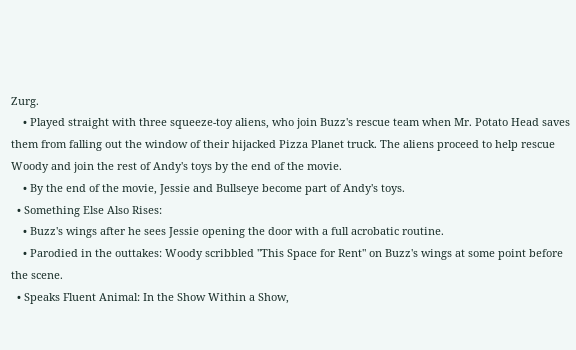Zurg.
    • Played straight with three squeeze-toy aliens, who join Buzz's rescue team when Mr. Potato Head saves them from falling out the window of their hijacked Pizza Planet truck. The aliens proceed to help rescue Woody and join the rest of Andy's toys by the end of the movie.
    • By the end of the movie, Jessie and Bullseye become part of Andy's toys.
  • Something Else Also Rises:
    • Buzz's wings after he sees Jessie opening the door with a full acrobatic routine.
    • Parodied in the outtakes: Woody scribbled "This Space for Rent" on Buzz's wings at some point before the scene.
  • Speaks Fluent Animal: In the Show Within a Show,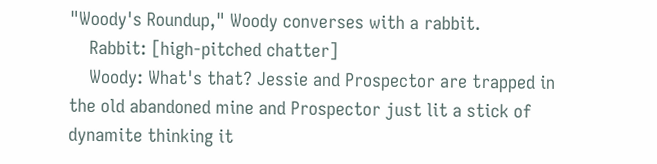"Woody's Roundup," Woody converses with a rabbit.
    Rabbit: [high-pitched chatter]
    Woody: What's that? Jessie and Prospector are trapped in the old abandoned mine and Prospector just lit a stick of dynamite thinking it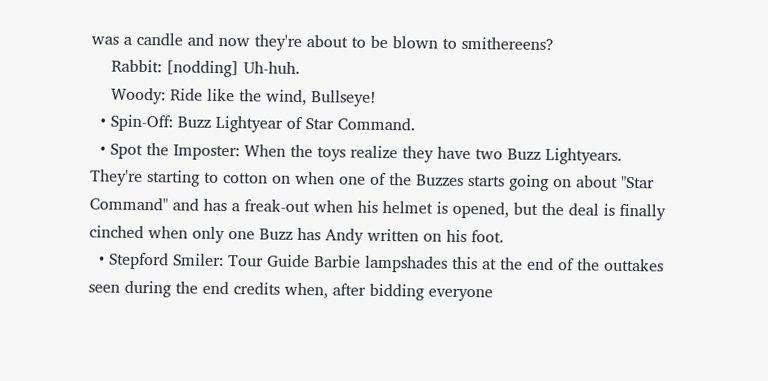was a candle and now they're about to be blown to smithereens?
    Rabbit: [nodding] Uh-huh.
    Woody: Ride like the wind, Bullseye!
  • Spin-Off: Buzz Lightyear of Star Command.
  • Spot the Imposter: When the toys realize they have two Buzz Lightyears. They're starting to cotton on when one of the Buzzes starts going on about "Star Command" and has a freak-out when his helmet is opened, but the deal is finally cinched when only one Buzz has Andy written on his foot.
  • Stepford Smiler: Tour Guide Barbie lampshades this at the end of the outtakes seen during the end credits when, after bidding everyone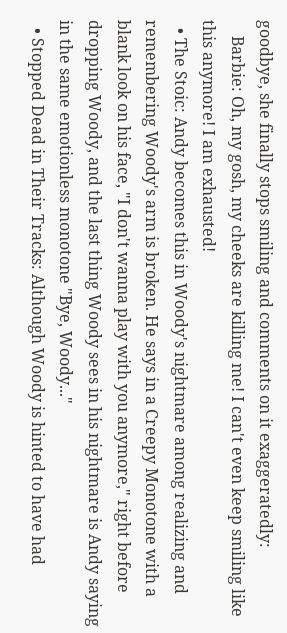goodbye, she finally stops smiling and comments on it exaggeratedly:
    Barbie: Oh, my gosh, my cheeks are killing me! I can't even keep smiling like this anymore! I am exhausted!
  • The Stoic: Andy becomes this in Woody's nightmare among realizing and remembering Woody's arm is broken. He says in a Creepy Monotone with a blank look on his face, "I don't wanna play with you anymore," right before dropping Woody, and the last thing Woody sees in his nightmare is Andy saying in the same emotionless monotone "Bye, Woody..."
  • Stopped Dead in Their Tracks: Although Woody is hinted to have had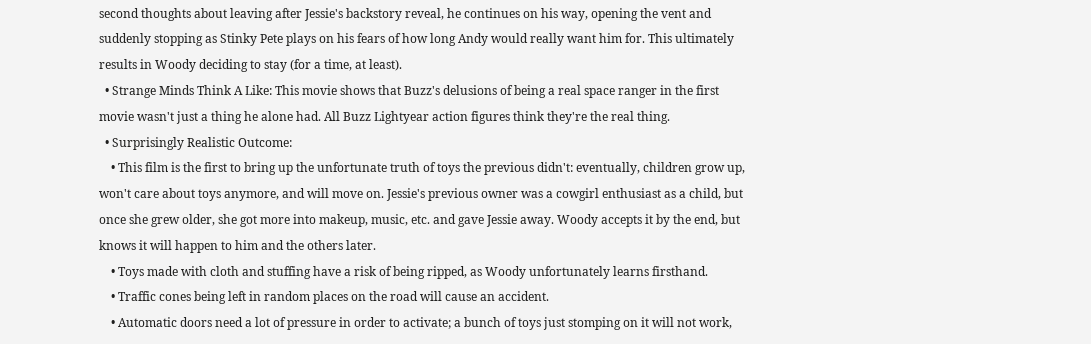second thoughts about leaving after Jessie's backstory reveal, he continues on his way, opening the vent and suddenly stopping as Stinky Pete plays on his fears of how long Andy would really want him for. This ultimately results in Woody deciding to stay (for a time, at least).
  • Strange Minds Think A Like: This movie shows that Buzz's delusions of being a real space ranger in the first movie wasn't just a thing he alone had. All Buzz Lightyear action figures think they're the real thing.
  • Surprisingly Realistic Outcome:
    • This film is the first to bring up the unfortunate truth of toys the previous didn't: eventually, children grow up, won't care about toys anymore, and will move on. Jessie's previous owner was a cowgirl enthusiast as a child, but once she grew older, she got more into makeup, music, etc. and gave Jessie away. Woody accepts it by the end, but knows it will happen to him and the others later.
    • Toys made with cloth and stuffing have a risk of being ripped, as Woody unfortunately learns firsthand.
    • Traffic cones being left in random places on the road will cause an accident.
    • Automatic doors need a lot of pressure in order to activate; a bunch of toys just stomping on it will not work,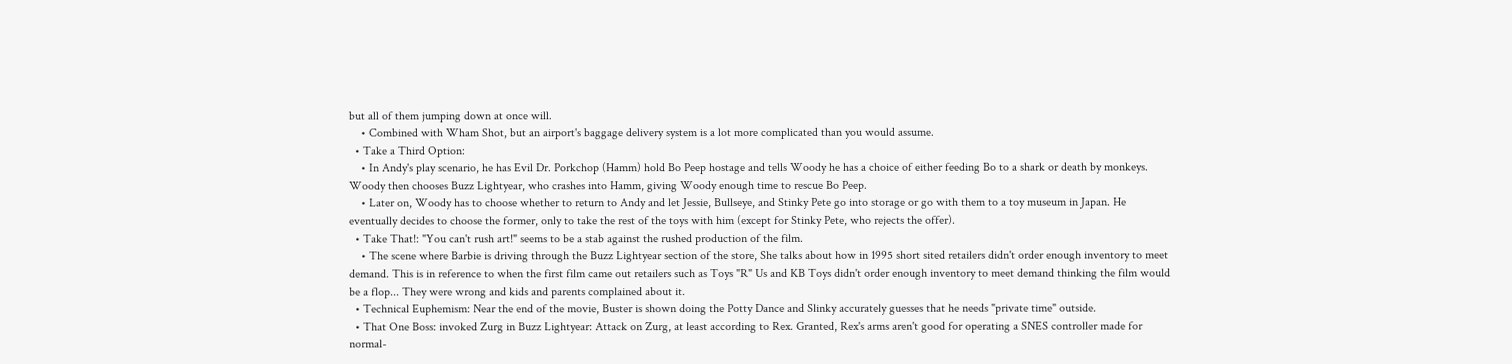but all of them jumping down at once will.
    • Combined with Wham Shot, but an airport's baggage delivery system is a lot more complicated than you would assume.
  • Take a Third Option:
    • In Andy's play scenario, he has Evil Dr. Porkchop (Hamm) hold Bo Peep hostage and tells Woody he has a choice of either feeding Bo to a shark or death by monkeys. Woody then chooses Buzz Lightyear, who crashes into Hamm, giving Woody enough time to rescue Bo Peep.
    • Later on, Woody has to choose whether to return to Andy and let Jessie, Bullseye, and Stinky Pete go into storage or go with them to a toy museum in Japan. He eventually decides to choose the former, only to take the rest of the toys with him (except for Stinky Pete, who rejects the offer).
  • Take That!: "You can't rush art!" seems to be a stab against the rushed production of the film.
    • The scene where Barbie is driving through the Buzz Lightyear section of the store, She talks about how in 1995 short sited retailers didn't order enough inventory to meet demand. This is in reference to when the first film came out retailers such as Toys "R" Us and KB Toys didn't order enough inventory to meet demand thinking the film would be a flop... They were wrong and kids and parents complained about it.
  • Technical Euphemism: Near the end of the movie, Buster is shown doing the Potty Dance and Slinky accurately guesses that he needs "private time" outside.
  • That One Boss: invoked Zurg in Buzz Lightyear: Attack on Zurg, at least according to Rex. Granted, Rex's arms aren't good for operating a SNES controller made for normal-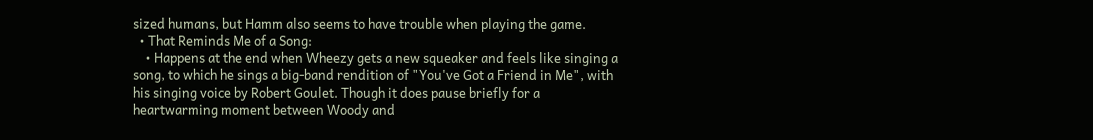sized humans, but Hamm also seems to have trouble when playing the game.
  • That Reminds Me of a Song:
    • Happens at the end when Wheezy gets a new squeaker and feels like singing a song, to which he sings a big-band rendition of "You've Got a Friend in Me", with his singing voice by Robert Goulet. Though it does pause briefly for a heartwarming moment between Woody and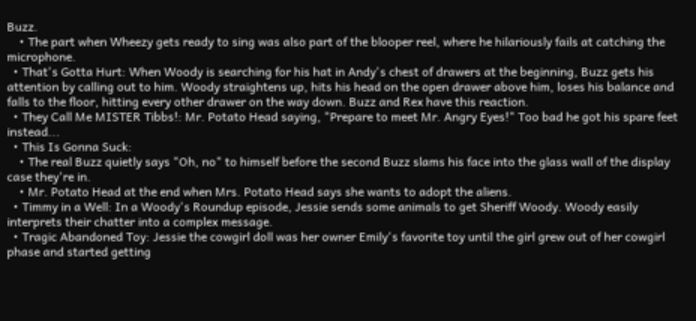Buzz.
    • The part when Wheezy gets ready to sing was also part of the blooper reel, where he hilariously fails at catching the microphone.
  • That's Gotta Hurt: When Woody is searching for his hat in Andy's chest of drawers at the beginning, Buzz gets his attention by calling out to him. Woody straightens up, hits his head on the open drawer above him, loses his balance and falls to the floor, hitting every other drawer on the way down. Buzz and Rex have this reaction.
  • They Call Me MISTER Tibbs!: Mr. Potato Head saying, "Prepare to meet Mr. Angry Eyes!" Too bad he got his spare feet instead...
  • This Is Gonna Suck:
    • The real Buzz quietly says "Oh, no" to himself before the second Buzz slams his face into the glass wall of the display case they're in.
    • Mr. Potato Head at the end when Mrs. Potato Head says she wants to adopt the aliens.
  • Timmy in a Well: In a Woody's Roundup episode, Jessie sends some animals to get Sheriff Woody. Woody easily interprets their chatter into a complex message.
  • Tragic Abandoned Toy: Jessie the cowgirl doll was her owner Emily's favorite toy until the girl grew out of her cowgirl phase and started getting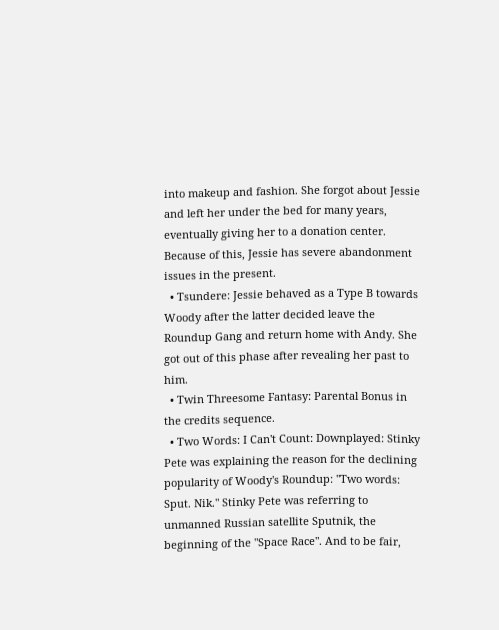into makeup and fashion. She forgot about Jessie and left her under the bed for many years, eventually giving her to a donation center. Because of this, Jessie has severe abandonment issues in the present.
  • Tsundere: Jessie behaved as a Type B towards Woody after the latter decided leave the Roundup Gang and return home with Andy. She got out of this phase after revealing her past to him.
  • Twin Threesome Fantasy: Parental Bonus in the credits sequence.
  • Two Words: I Can't Count: Downplayed: Stinky Pete was explaining the reason for the declining popularity of Woody's Roundup: "Two words: Sput. Nik." Stinky Pete was referring to unmanned Russian satellite Sputnik, the beginning of the "Space Race". And to be fair,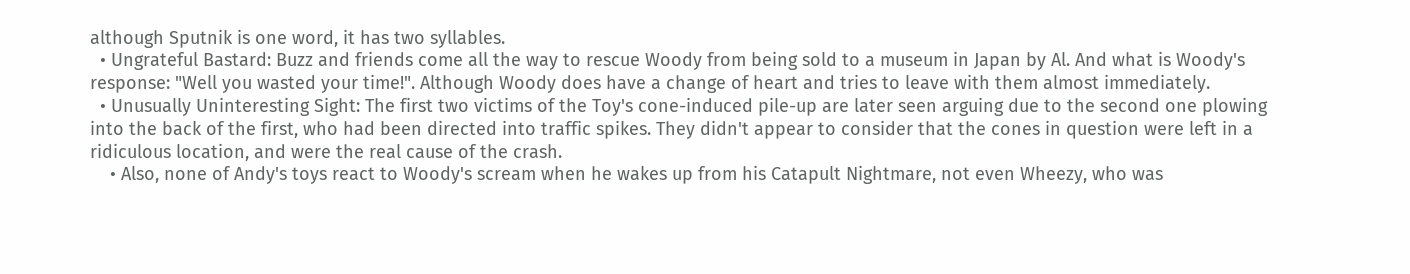although Sputnik is one word, it has two syllables.
  • Ungrateful Bastard: Buzz and friends come all the way to rescue Woody from being sold to a museum in Japan by Al. And what is Woody's response: "Well you wasted your time!". Although Woody does have a change of heart and tries to leave with them almost immediately.
  • Unusually Uninteresting Sight: The first two victims of the Toy's cone-induced pile-up are later seen arguing due to the second one plowing into the back of the first, who had been directed into traffic spikes. They didn't appear to consider that the cones in question were left in a ridiculous location, and were the real cause of the crash.
    • Also, none of Andy's toys react to Woody's scream when he wakes up from his Catapult Nightmare, not even Wheezy, who was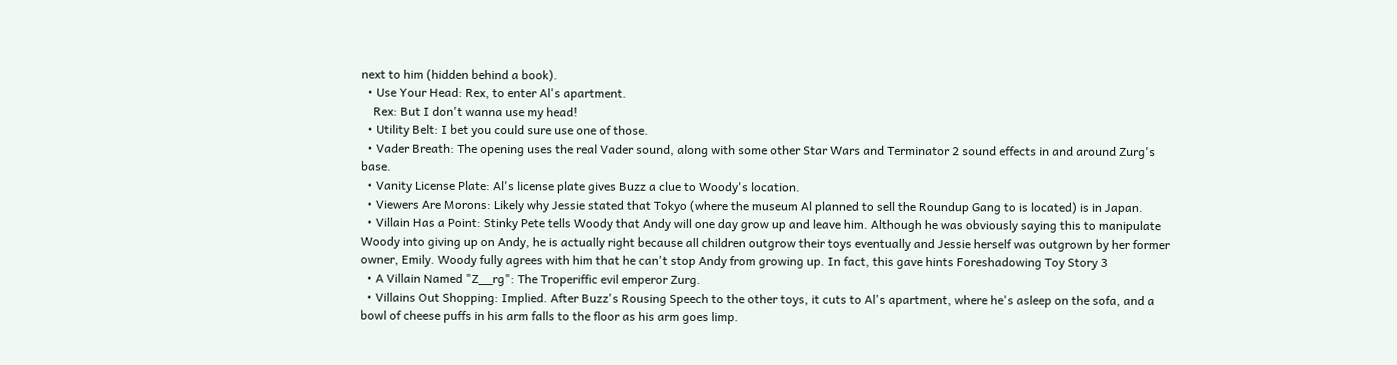next to him (hidden behind a book).
  • Use Your Head: Rex, to enter Al's apartment.
    Rex: But I don't wanna use my head!
  • Utility Belt: I bet you could sure use one of those.
  • Vader Breath: The opening uses the real Vader sound, along with some other Star Wars and Terminator 2 sound effects in and around Zurg's base.
  • Vanity License Plate: Al's license plate gives Buzz a clue to Woody's location.
  • Viewers Are Morons: Likely why Jessie stated that Tokyo (where the museum Al planned to sell the Roundup Gang to is located) is in Japan.
  • Villain Has a Point: Stinky Pete tells Woody that Andy will one day grow up and leave him. Although he was obviously saying this to manipulate Woody into giving up on Andy, he is actually right because all children outgrow their toys eventually and Jessie herself was outgrown by her former owner, Emily. Woody fully agrees with him that he can't stop Andy from growing up. In fact, this gave hints Foreshadowing Toy Story 3
  • A Villain Named "Z__rg": The Troperiffic evil emperor Zurg.
  • Villains Out Shopping: Implied. After Buzz's Rousing Speech to the other toys, it cuts to Al's apartment, where he's asleep on the sofa, and a bowl of cheese puffs in his arm falls to the floor as his arm goes limp.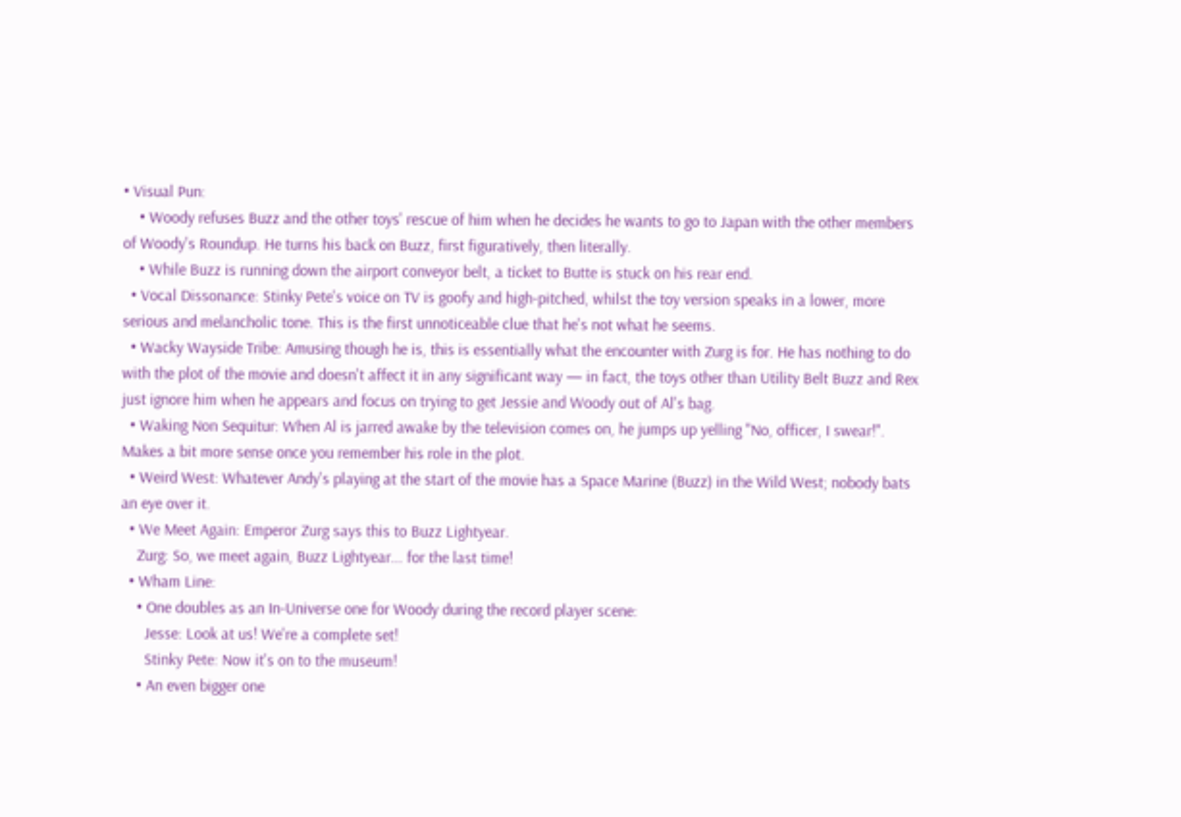• Visual Pun:
    • Woody refuses Buzz and the other toys' rescue of him when he decides he wants to go to Japan with the other members of Woody's Roundup. He turns his back on Buzz, first figuratively, then literally.
    • While Buzz is running down the airport conveyor belt, a ticket to Butte is stuck on his rear end.
  • Vocal Dissonance: Stinky Pete's voice on TV is goofy and high-pitched, whilst the toy version speaks in a lower, more serious and melancholic tone. This is the first unnoticeable clue that he's not what he seems.
  • Wacky Wayside Tribe: Amusing though he is, this is essentially what the encounter with Zurg is for. He has nothing to do with the plot of the movie and doesn't affect it in any significant way — in fact, the toys other than Utility Belt Buzz and Rex just ignore him when he appears and focus on trying to get Jessie and Woody out of Al's bag.
  • Waking Non Sequitur: When Al is jarred awake by the television comes on, he jumps up yelling "No, officer, I swear!". Makes a bit more sense once you remember his role in the plot.
  • Weird West: Whatever Andy's playing at the start of the movie has a Space Marine (Buzz) in the Wild West; nobody bats an eye over it.
  • We Meet Again: Emperor Zurg says this to Buzz Lightyear.
    Zurg: So, we meet again, Buzz Lightyear... for the last time!
  • Wham Line:
    • One doubles as an In-Universe one for Woody during the record player scene:
      Jesse: Look at us! We're a complete set!
      Stinky Pete: Now it's on to the museum!
    • An even bigger one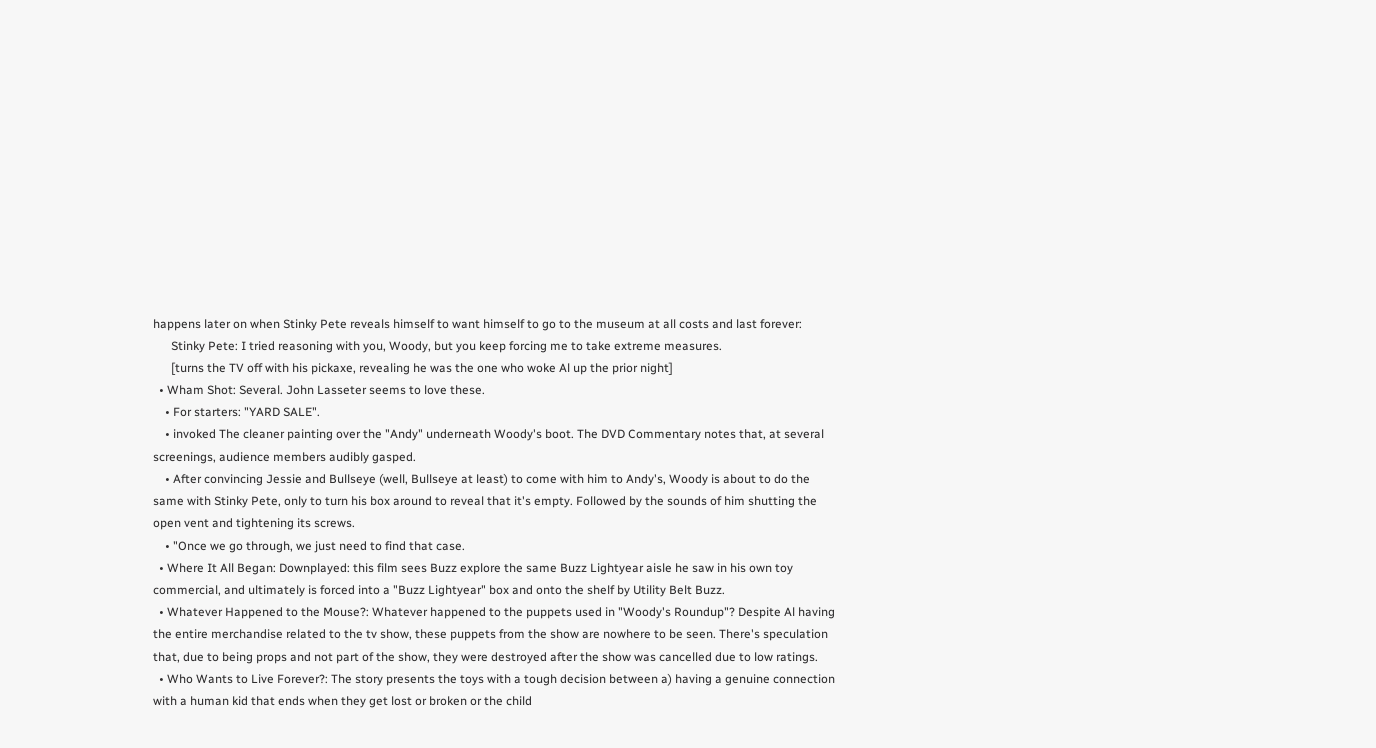happens later on when Stinky Pete reveals himself to want himself to go to the museum at all costs and last forever:
      Stinky Pete: I tried reasoning with you, Woody, but you keep forcing me to take extreme measures.
      [turns the TV off with his pickaxe, revealing he was the one who woke Al up the prior night]
  • Wham Shot: Several. John Lasseter seems to love these.
    • For starters: "YARD SALE".
    • invoked The cleaner painting over the "Andy" underneath Woody's boot. The DVD Commentary notes that, at several screenings, audience members audibly gasped.
    • After convincing Jessie and Bullseye (well, Bullseye at least) to come with him to Andy's, Woody is about to do the same with Stinky Pete, only to turn his box around to reveal that it's empty. Followed by the sounds of him shutting the open vent and tightening its screws.
    • "Once we go through, we just need to find that case.
  • Where It All Began: Downplayed: this film sees Buzz explore the same Buzz Lightyear aisle he saw in his own toy commercial, and ultimately is forced into a "Buzz Lightyear" box and onto the shelf by Utility Belt Buzz.
  • Whatever Happened to the Mouse?: Whatever happened to the puppets used in "Woody's Roundup"? Despite Al having the entire merchandise related to the tv show, these puppets from the show are nowhere to be seen. There's speculation that, due to being props and not part of the show, they were destroyed after the show was cancelled due to low ratings.
  • Who Wants to Live Forever?: The story presents the toys with a tough decision between a) having a genuine connection with a human kid that ends when they get lost or broken or the child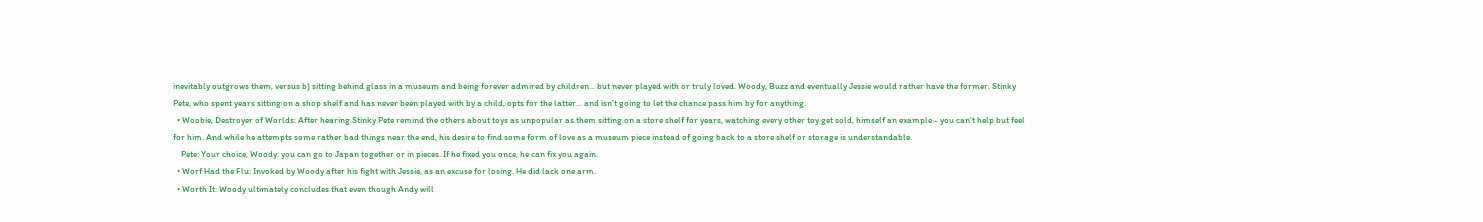inevitably outgrows them, versus b) sitting behind glass in a museum and being forever admired by children... but never played with or truly loved. Woody, Buzz and eventually Jessie would rather have the former. Stinky Pete, who spent years sitting on a shop shelf and has never been played with by a child, opts for the latter... and isn't going to let the chance pass him by for anything.
  • Woobie, Destroyer of Worlds: After hearing Stinky Pete remind the others about toys as unpopular as them sitting on a store shelf for years, watching every other toy get sold, himself an example - you can't help but feel for him. And while he attempts some rather bad things near the end, his desire to find some form of love as a museum piece instead of going back to a store shelf or storage is understandable.
    Pete: Your choice, Woody: you can go to Japan together or in pieces. If he fixed you once, he can fix you again.
  • Worf Had the Flu: Invoked by Woody after his fight with Jessie, as an excuse for losing. He did lack one arm.
  • Worth It: Woody ultimately concludes that even though Andy will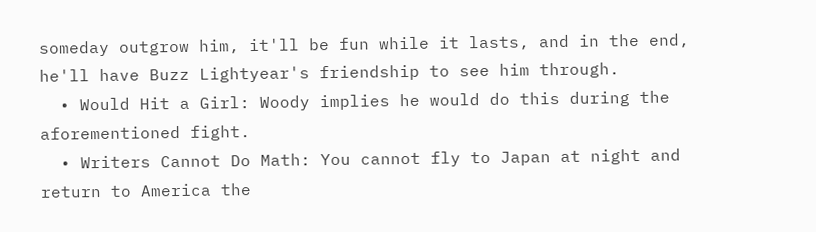someday outgrow him, it'll be fun while it lasts, and in the end, he'll have Buzz Lightyear's friendship to see him through.
  • Would Hit a Girl: Woody implies he would do this during the aforementioned fight.
  • Writers Cannot Do Math: You cannot fly to Japan at night and return to America the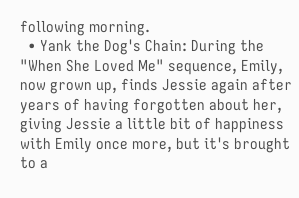following morning.
  • Yank the Dog's Chain: During the "When She Loved Me" sequence, Emily, now grown up, finds Jessie again after years of having forgotten about her, giving Jessie a little bit of happiness with Emily once more, but it's brought to a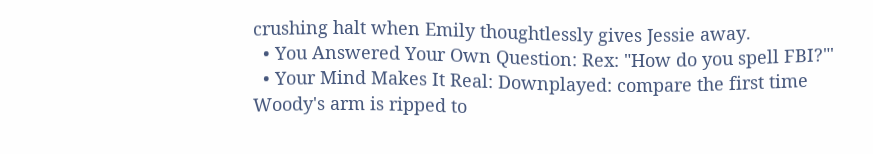crushing halt when Emily thoughtlessly gives Jessie away.
  • You Answered Your Own Question: Rex: "How do you spell FBI?"'
  • Your Mind Makes It Real: Downplayed: compare the first time Woody's arm is ripped to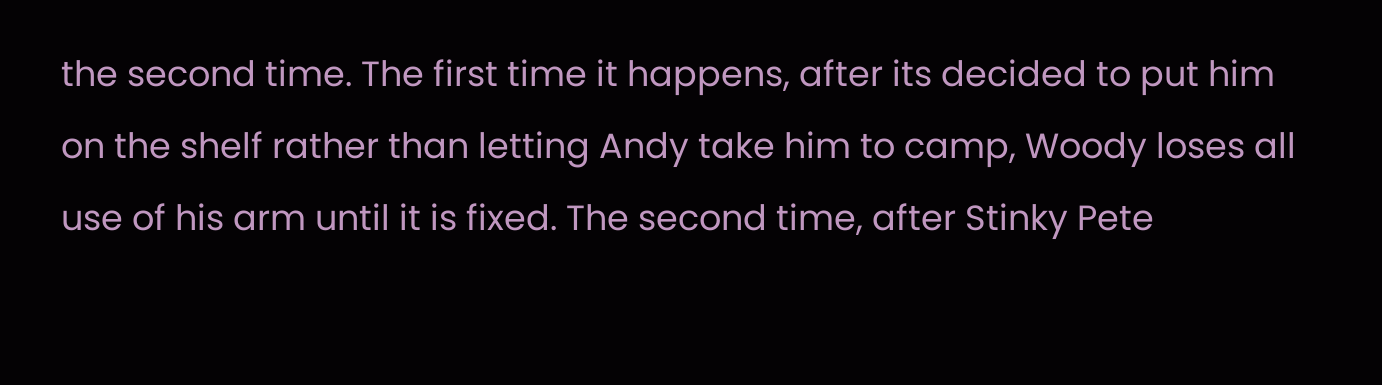the second time. The first time it happens, after its decided to put him on the shelf rather than letting Andy take him to camp, Woody loses all use of his arm until it is fixed. The second time, after Stinky Pete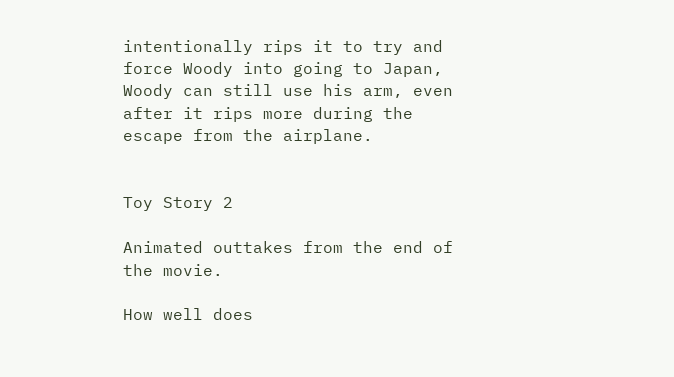intentionally rips it to try and force Woody into going to Japan, Woody can still use his arm, even after it rips more during the escape from the airplane.


Toy Story 2

Animated outtakes from the end of the movie.

How well does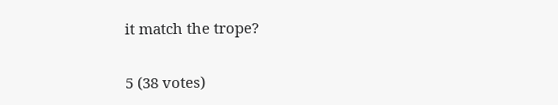it match the trope?

5 (38 votes)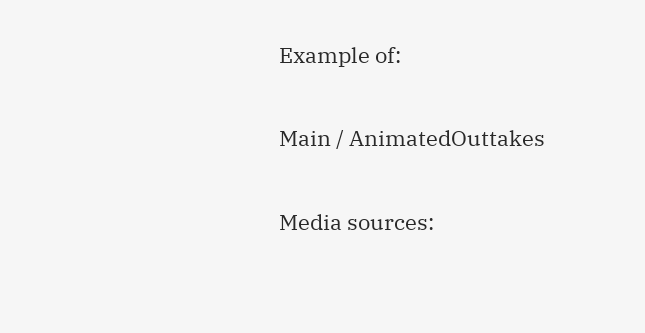Example of:

Main / AnimatedOuttakes

Media sources: